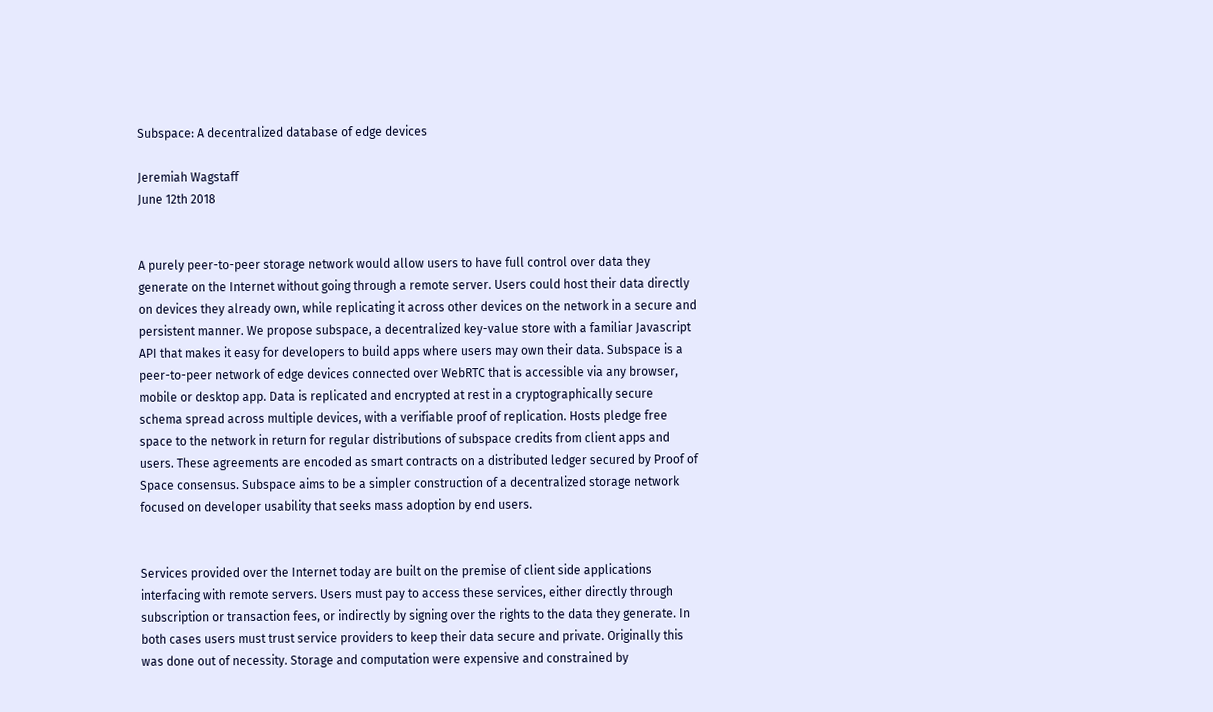Subspace: A decentralized database of edge devices

Jeremiah Wagstaff
June 12th 2018


A purely peer-to-peer storage network would allow users to have full control over data they generate on the Internet without going through a remote server. Users could host their data directly on devices they already own, while replicating it across other devices on the network in a secure and persistent manner. We propose subspace, a decentralized key-value store with a familiar Javascript API that makes it easy for developers to build apps where users may own their data. Subspace is a peer-to-peer network of edge devices connected over WebRTC that is accessible via any browser, mobile or desktop app. Data is replicated and encrypted at rest in a cryptographically secure schema spread across multiple devices, with a verifiable proof of replication. Hosts pledge free space to the network in return for regular distributions of subspace credits from client apps and users. These agreements are encoded as smart contracts on a distributed ledger secured by Proof of Space consensus. Subspace aims to be a simpler construction of a decentralized storage network focused on developer usability that seeks mass adoption by end users.


Services provided over the Internet today are built on the premise of client side applications interfacing with remote servers. Users must pay to access these services, either directly through subscription or transaction fees, or indirectly by signing over the rights to the data they generate. In both cases users must trust service providers to keep their data secure and private. Originally this was done out of necessity. Storage and computation were expensive and constrained by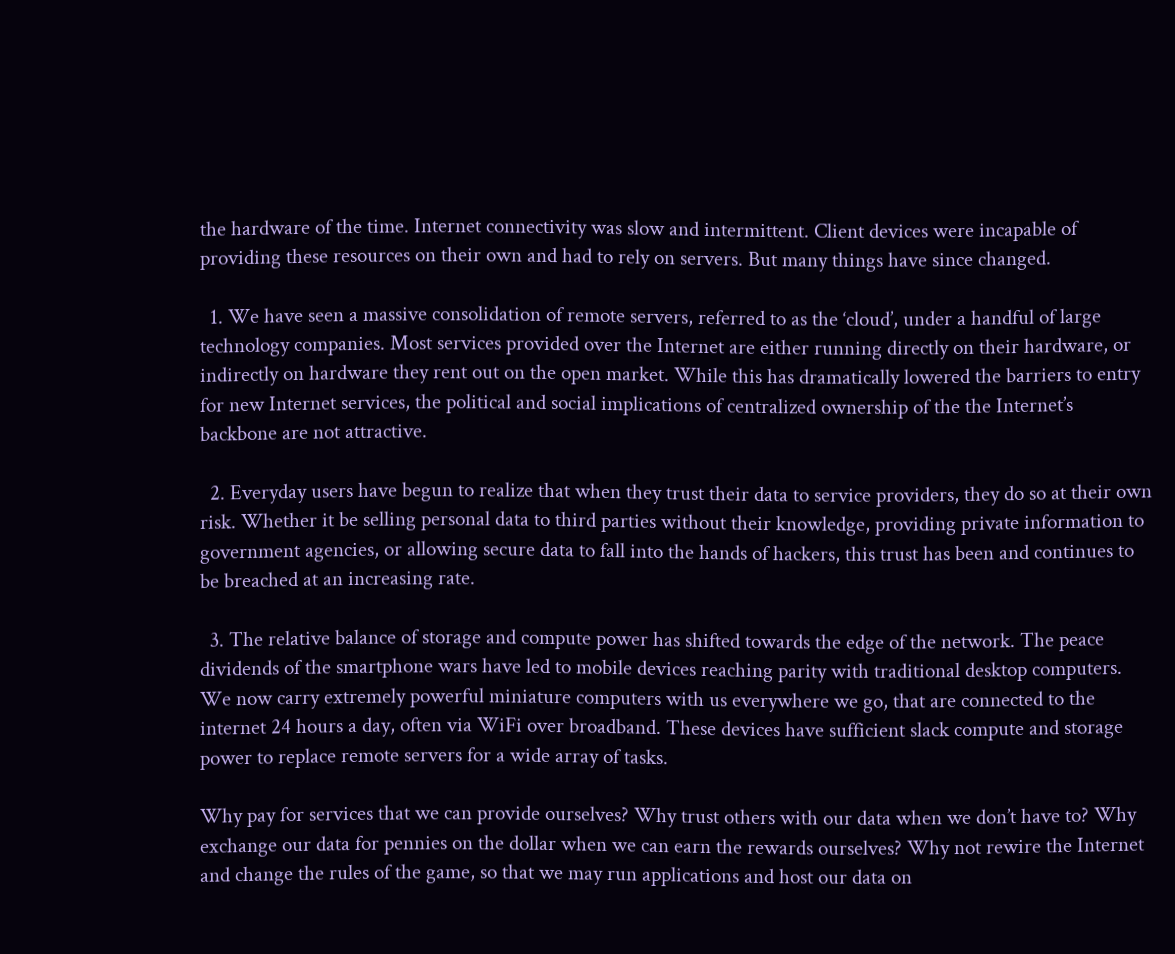the hardware of the time. Internet connectivity was slow and intermittent. Client devices were incapable of providing these resources on their own and had to rely on servers. But many things have since changed.

  1. We have seen a massive consolidation of remote servers, referred to as the ‘cloud’, under a handful of large technology companies. Most services provided over the Internet are either running directly on their hardware, or indirectly on hardware they rent out on the open market. While this has dramatically lowered the barriers to entry for new Internet services, the political and social implications of centralized ownership of the the Internet’s backbone are not attractive.

  2. Everyday users have begun to realize that when they trust their data to service providers, they do so at their own risk. Whether it be selling personal data to third parties without their knowledge, providing private information to government agencies, or allowing secure data to fall into the hands of hackers, this trust has been and continues to be breached at an increasing rate.

  3. The relative balance of storage and compute power has shifted towards the edge of the network. The peace dividends of the smartphone wars have led to mobile devices reaching parity with traditional desktop computers. We now carry extremely powerful miniature computers with us everywhere we go, that are connected to the internet 24 hours a day, often via WiFi over broadband. These devices have sufficient slack compute and storage power to replace remote servers for a wide array of tasks.

Why pay for services that we can provide ourselves? Why trust others with our data when we don’t have to? Why exchange our data for pennies on the dollar when we can earn the rewards ourselves? Why not rewire the Internet and change the rules of the game, so that we may run applications and host our data on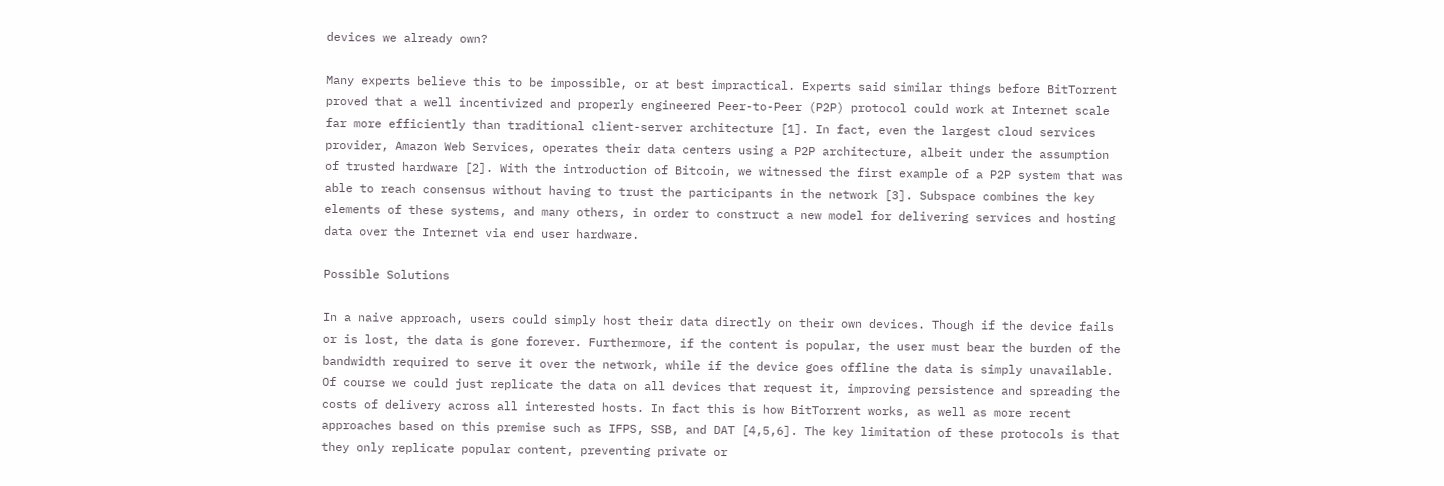devices we already own?

Many experts believe this to be impossible, or at best impractical. Experts said similar things before BitTorrent proved that a well incentivized and properly engineered Peer-to-Peer (P2P) protocol could work at Internet scale far more efficiently than traditional client-server architecture [1]. In fact, even the largest cloud services provider, Amazon Web Services, operates their data centers using a P2P architecture, albeit under the assumption of trusted hardware [2]. With the introduction of Bitcoin, we witnessed the first example of a P2P system that was able to reach consensus without having to trust the participants in the network [3]. Subspace combines the key elements of these systems, and many others, in order to construct a new model for delivering services and hosting data over the Internet via end user hardware.

Possible Solutions

In a naive approach, users could simply host their data directly on their own devices. Though if the device fails or is lost, the data is gone forever. Furthermore, if the content is popular, the user must bear the burden of the bandwidth required to serve it over the network, while if the device goes offline the data is simply unavailable. Of course we could just replicate the data on all devices that request it, improving persistence and spreading the costs of delivery across all interested hosts. In fact this is how BitTorrent works, as well as more recent approaches based on this premise such as IFPS, SSB, and DAT [4,5,6]. The key limitation of these protocols is that they only replicate popular content, preventing private or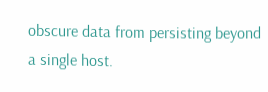obscure data from persisting beyond a single host.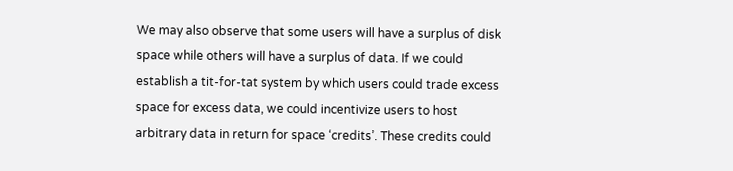We may also observe that some users will have a surplus of disk space while others will have a surplus of data. If we could establish a tit-for-tat system by which users could trade excess space for excess data, we could incentivize users to host arbitrary data in return for space ‘credits’. These credits could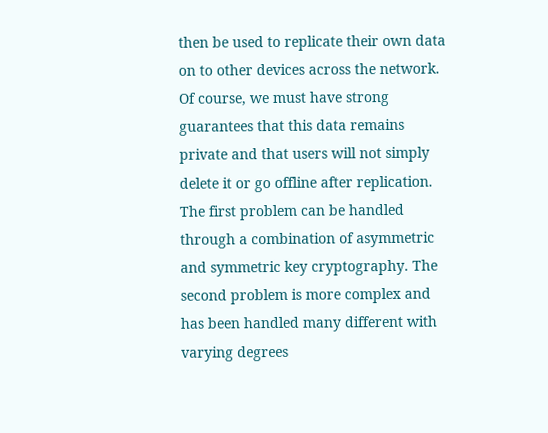then be used to replicate their own data on to other devices across the network. Of course, we must have strong guarantees that this data remains private and that users will not simply delete it or go offline after replication. The first problem can be handled through a combination of asymmetric and symmetric key cryptography. The second problem is more complex and has been handled many different with varying degrees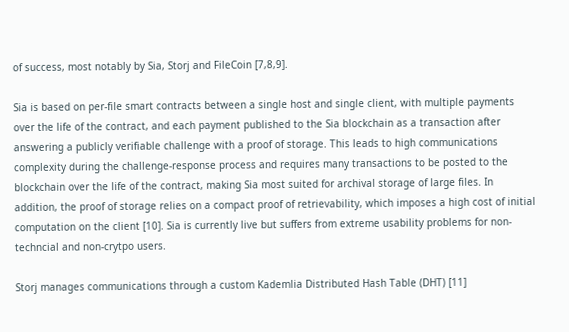of success, most notably by Sia, Storj and FileCoin [7,8,9].

Sia is based on per-file smart contracts between a single host and single client, with multiple payments over the life of the contract, and each payment published to the Sia blockchain as a transaction after answering a publicly verifiable challenge with a proof of storage. This leads to high communications complexity during the challenge-response process and requires many transactions to be posted to the blockchain over the life of the contract, making Sia most suited for archival storage of large files. In addition, the proof of storage relies on a compact proof of retrievability, which imposes a high cost of initial computation on the client [10]. Sia is currently live but suffers from extreme usability problems for non-techncial and non-crytpo users.

Storj manages communications through a custom Kademlia Distributed Hash Table (DHT) [11]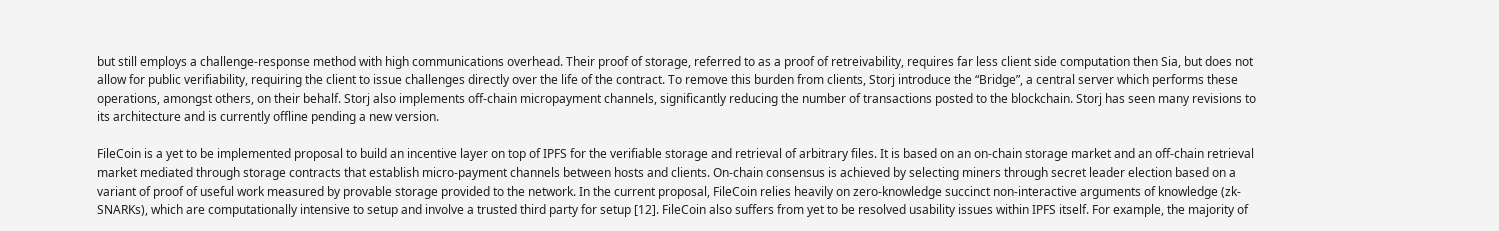but still employs a challenge-response method with high communications overhead. Their proof of storage, referred to as a proof of retreivability, requires far less client side computation then Sia, but does not allow for public verifiability, requiring the client to issue challenges directly over the life of the contract. To remove this burden from clients, Storj introduce the “Bridge”, a central server which performs these operations, amongst others, on their behalf. Storj also implements off-chain micropayment channels, significantly reducing the number of transactions posted to the blockchain. Storj has seen many revisions to its architecture and is currently offline pending a new version.

FileCoin is a yet to be implemented proposal to build an incentive layer on top of IPFS for the verifiable storage and retrieval of arbitrary files. It is based on an on-chain storage market and an off-chain retrieval market mediated through storage contracts that establish micro-payment channels between hosts and clients. On-chain consensus is achieved by selecting miners through secret leader election based on a variant of proof of useful work measured by provable storage provided to the network. In the current proposal, FileCoin relies heavily on zero-knowledge succinct non-interactive arguments of knowledge (zk-SNARKs), which are computationally intensive to setup and involve a trusted third party for setup [12]. FileCoin also suffers from yet to be resolved usability issues within IPFS itself. For example, the majority of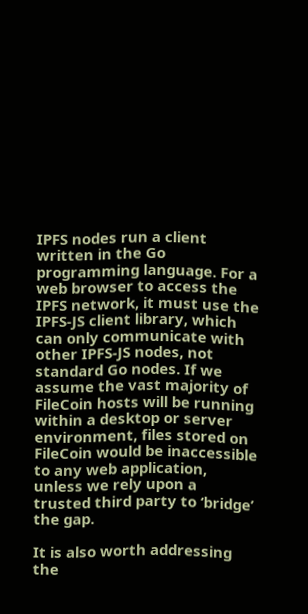IPFS nodes run a client written in the Go programming language. For a web browser to access the IPFS network, it must use the IPFS-JS client library, which can only communicate with other IPFS-JS nodes, not standard Go nodes. If we assume the vast majority of FileCoin hosts will be running within a desktop or server environment, files stored on FileCoin would be inaccessible to any web application, unless we rely upon a trusted third party to ‘bridge’ the gap.

It is also worth addressing the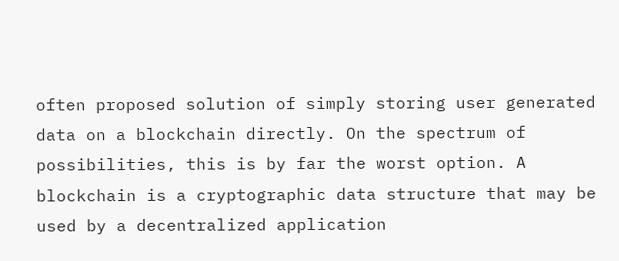often proposed solution of simply storing user generated data on a blockchain directly. On the spectrum of possibilities, this is by far the worst option. A blockchain is a cryptographic data structure that may be used by a decentralized application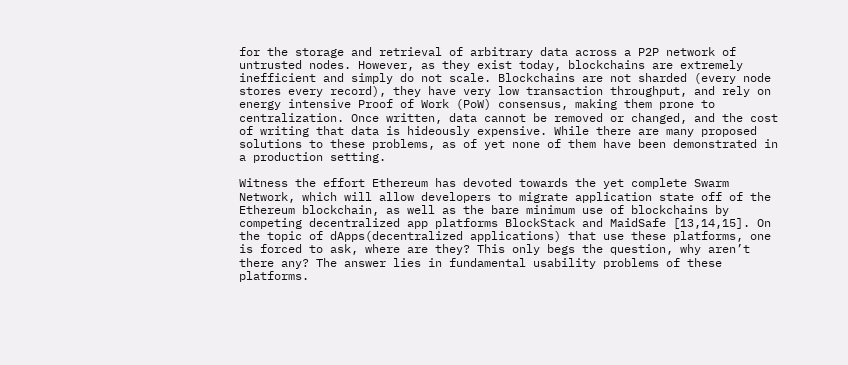for the storage and retrieval of arbitrary data across a P2P network of untrusted nodes. However, as they exist today, blockchains are extremely inefficient and simply do not scale. Blockchains are not sharded (every node stores every record), they have very low transaction throughput, and rely on energy intensive Proof of Work (PoW) consensus, making them prone to centralization. Once written, data cannot be removed or changed, and the cost of writing that data is hideously expensive. While there are many proposed solutions to these problems, as of yet none of them have been demonstrated in a production setting.

Witness the effort Ethereum has devoted towards the yet complete Swarm Network, which will allow developers to migrate application state off of the Ethereum blockchain, as well as the bare minimum use of blockchains by competing decentralized app platforms BlockStack and MaidSafe [13,14,15]. On the topic of dApps(decentralized applications) that use these platforms, one is forced to ask, where are they? This only begs the question, why aren’t there any? The answer lies in fundamental usability problems of these platforms.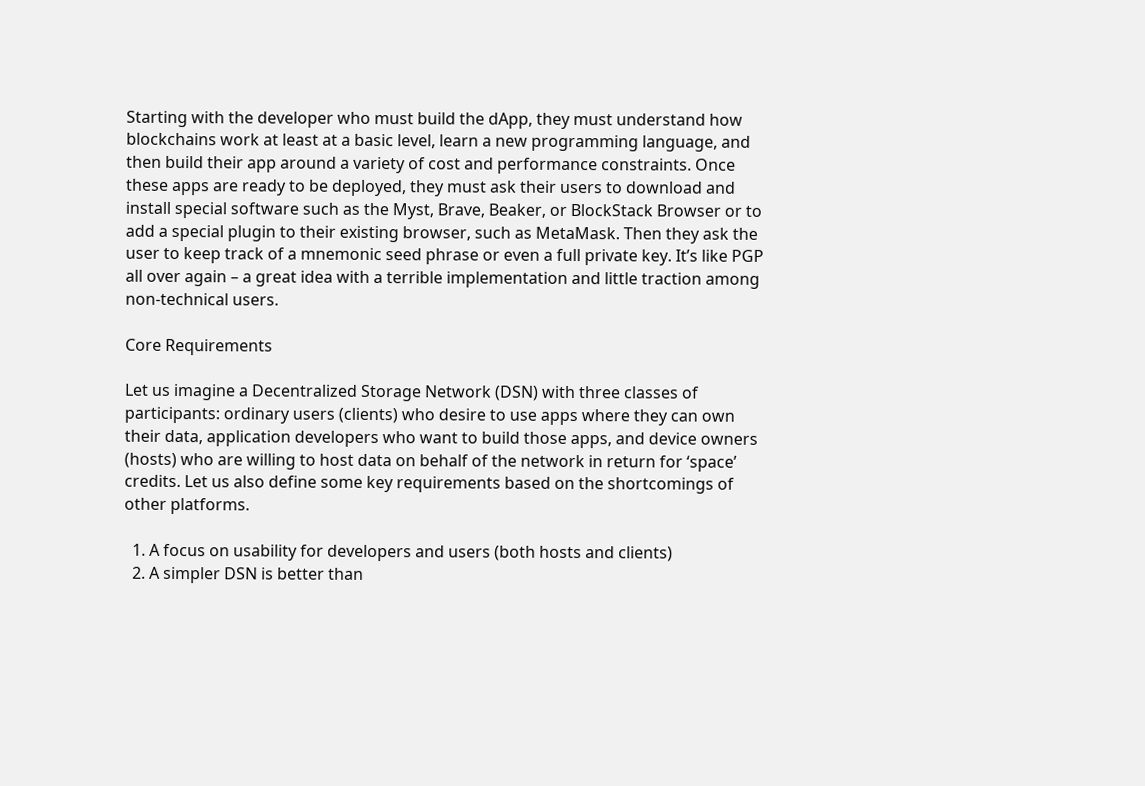Starting with the developer who must build the dApp, they must understand how blockchains work at least at a basic level, learn a new programming language, and then build their app around a variety of cost and performance constraints. Once these apps are ready to be deployed, they must ask their users to download and install special software such as the Myst, Brave, Beaker, or BlockStack Browser or to add a special plugin to their existing browser, such as MetaMask. Then they ask the user to keep track of a mnemonic seed phrase or even a full private key. It’s like PGP all over again – a great idea with a terrible implementation and little traction among non-technical users.

Core Requirements

Let us imagine a Decentralized Storage Network (DSN) with three classes of participants: ordinary users (clients) who desire to use apps where they can own their data, application developers who want to build those apps, and device owners (hosts) who are willing to host data on behalf of the network in return for ‘space’ credits. Let us also define some key requirements based on the shortcomings of other platforms.

  1. A focus on usability for developers and users (both hosts and clients)
  2. A simpler DSN is better than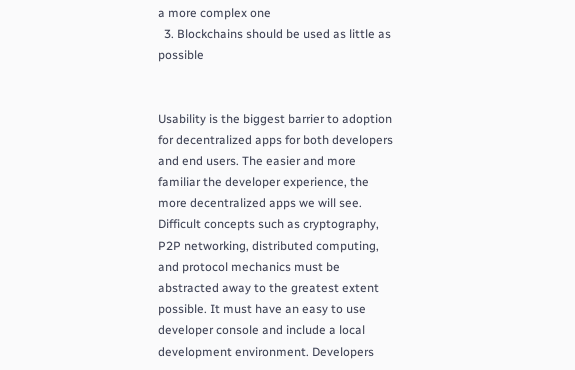a more complex one
  3. Blockchains should be used as little as possible


Usability is the biggest barrier to adoption for decentralized apps for both developers and end users. The easier and more familiar the developer experience, the more decentralized apps we will see. Difficult concepts such as cryptography, P2P networking, distributed computing, and protocol mechanics must be abstracted away to the greatest extent possible. It must have an easy to use developer console and include a local development environment. Developers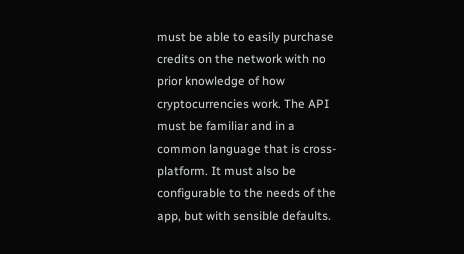must be able to easily purchase credits on the network with no prior knowledge of how cryptocurrencies work. The API must be familiar and in a common language that is cross-platform. It must also be configurable to the needs of the app, but with sensible defaults.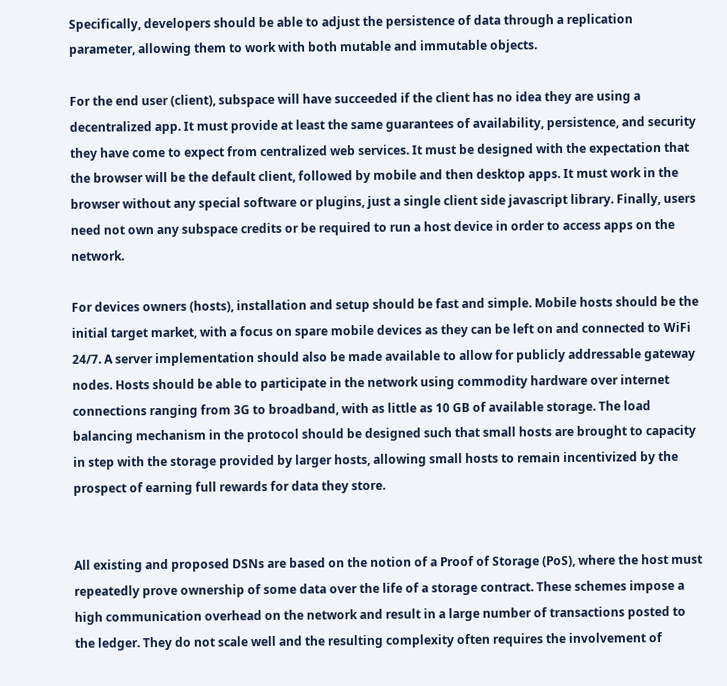Specifically, developers should be able to adjust the persistence of data through a replication parameter, allowing them to work with both mutable and immutable objects.

For the end user (client), subspace will have succeeded if the client has no idea they are using a decentralized app. It must provide at least the same guarantees of availability, persistence, and security they have come to expect from centralized web services. It must be designed with the expectation that the browser will be the default client, followed by mobile and then desktop apps. It must work in the browser without any special software or plugins, just a single client side javascript library. Finally, users need not own any subspace credits or be required to run a host device in order to access apps on the network.

For devices owners (hosts), installation and setup should be fast and simple. Mobile hosts should be the initial target market, with a focus on spare mobile devices as they can be left on and connected to WiFi 24/7. A server implementation should also be made available to allow for publicly addressable gateway nodes. Hosts should be able to participate in the network using commodity hardware over internet connections ranging from 3G to broadband, with as little as 10 GB of available storage. The load balancing mechanism in the protocol should be designed such that small hosts are brought to capacity in step with the storage provided by larger hosts, allowing small hosts to remain incentivized by the prospect of earning full rewards for data they store.


All existing and proposed DSNs are based on the notion of a Proof of Storage (PoS), where the host must repeatedly prove ownership of some data over the life of a storage contract. These schemes impose a high communication overhead on the network and result in a large number of transactions posted to the ledger. They do not scale well and the resulting complexity often requires the involvement of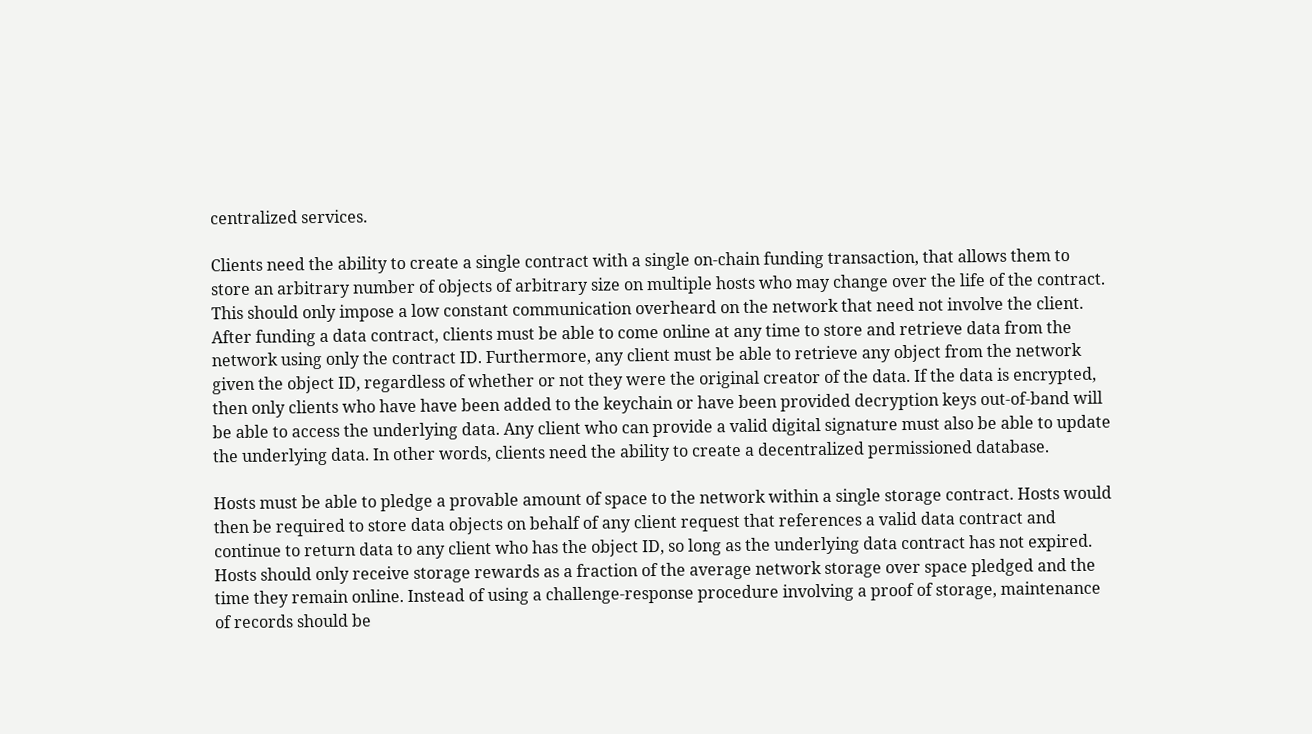centralized services.

Clients need the ability to create a single contract with a single on-chain funding transaction, that allows them to store an arbitrary number of objects of arbitrary size on multiple hosts who may change over the life of the contract. This should only impose a low constant communication overheard on the network that need not involve the client. After funding a data contract, clients must be able to come online at any time to store and retrieve data from the network using only the contract ID. Furthermore, any client must be able to retrieve any object from the network given the object ID, regardless of whether or not they were the original creator of the data. If the data is encrypted, then only clients who have have been added to the keychain or have been provided decryption keys out-of-band will be able to access the underlying data. Any client who can provide a valid digital signature must also be able to update the underlying data. In other words, clients need the ability to create a decentralized permissioned database.

Hosts must be able to pledge a provable amount of space to the network within a single storage contract. Hosts would then be required to store data objects on behalf of any client request that references a valid data contract and continue to return data to any client who has the object ID, so long as the underlying data contract has not expired. Hosts should only receive storage rewards as a fraction of the average network storage over space pledged and the time they remain online. Instead of using a challenge-response procedure involving a proof of storage, maintenance of records should be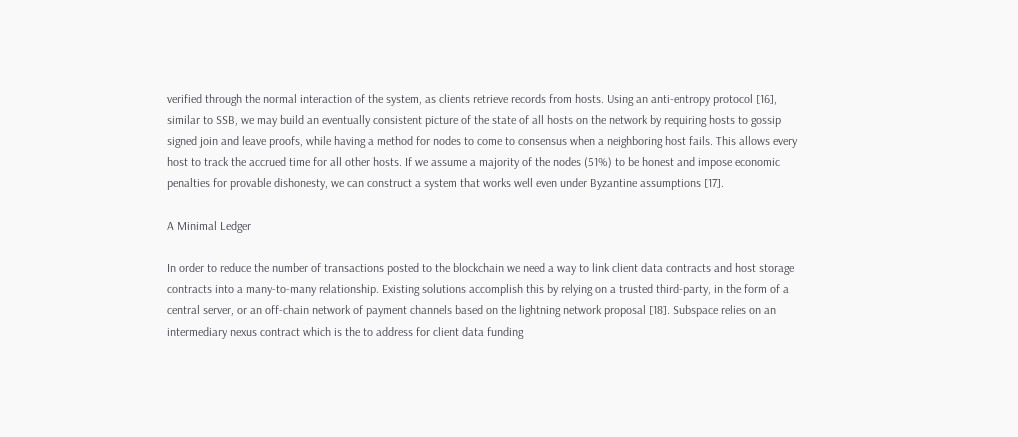verified through the normal interaction of the system, as clients retrieve records from hosts. Using an anti-entropy protocol [16], similar to SSB, we may build an eventually consistent picture of the state of all hosts on the network by requiring hosts to gossip signed join and leave proofs, while having a method for nodes to come to consensus when a neighboring host fails. This allows every host to track the accrued time for all other hosts. If we assume a majority of the nodes (51%) to be honest and impose economic penalties for provable dishonesty, we can construct a system that works well even under Byzantine assumptions [17].

A Minimal Ledger

In order to reduce the number of transactions posted to the blockchain we need a way to link client data contracts and host storage contracts into a many-to-many relationship. Existing solutions accomplish this by relying on a trusted third-party, in the form of a central server, or an off-chain network of payment channels based on the lightning network proposal [18]. Subspace relies on an intermediary nexus contract which is the to address for client data funding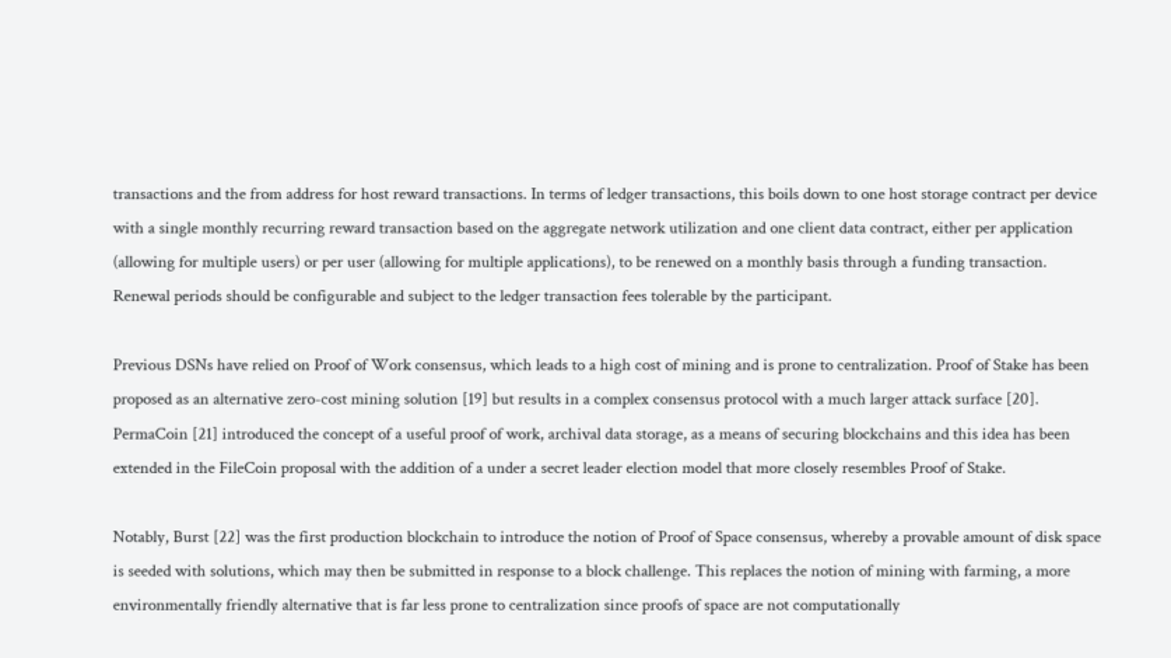transactions and the from address for host reward transactions. In terms of ledger transactions, this boils down to one host storage contract per device with a single monthly recurring reward transaction based on the aggregate network utilization and one client data contract, either per application (allowing for multiple users) or per user (allowing for multiple applications), to be renewed on a monthly basis through a funding transaction. Renewal periods should be configurable and subject to the ledger transaction fees tolerable by the participant.

Previous DSNs have relied on Proof of Work consensus, which leads to a high cost of mining and is prone to centralization. Proof of Stake has been proposed as an alternative zero-cost mining solution [19] but results in a complex consensus protocol with a much larger attack surface [20]. PermaCoin [21] introduced the concept of a useful proof of work, archival data storage, as a means of securing blockchains and this idea has been extended in the FileCoin proposal with the addition of a under a secret leader election model that more closely resembles Proof of Stake.

Notably, Burst [22] was the first production blockchain to introduce the notion of Proof of Space consensus, whereby a provable amount of disk space is seeded with solutions, which may then be submitted in response to a block challenge. This replaces the notion of mining with farming, a more environmentally friendly alternative that is far less prone to centralization since proofs of space are not computationally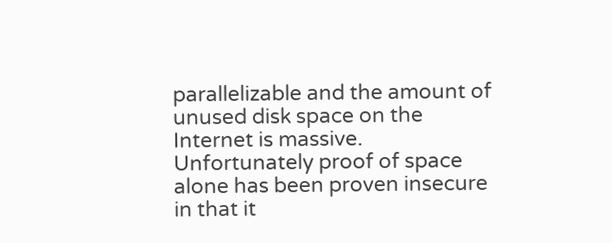parallelizable and the amount of unused disk space on the Internet is massive. Unfortunately proof of space alone has been proven insecure in that it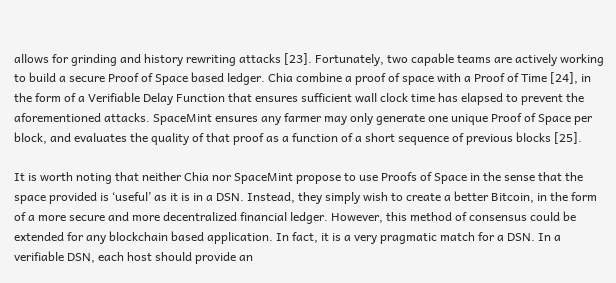allows for grinding and history rewriting attacks [23]. Fortunately, two capable teams are actively working to build a secure Proof of Space based ledger. Chia combine a proof of space with a Proof of Time [24], in the form of a Verifiable Delay Function that ensures sufficient wall clock time has elapsed to prevent the aforementioned attacks. SpaceMint ensures any farmer may only generate one unique Proof of Space per block, and evaluates the quality of that proof as a function of a short sequence of previous blocks [25].

It is worth noting that neither Chia nor SpaceMint propose to use Proofs of Space in the sense that the space provided is ‘useful’ as it is in a DSN. Instead, they simply wish to create a better Bitcoin, in the form of a more secure and more decentralized financial ledger. However, this method of consensus could be extended for any blockchain based application. In fact, it is a very pragmatic match for a DSN. In a verifiable DSN, each host should provide an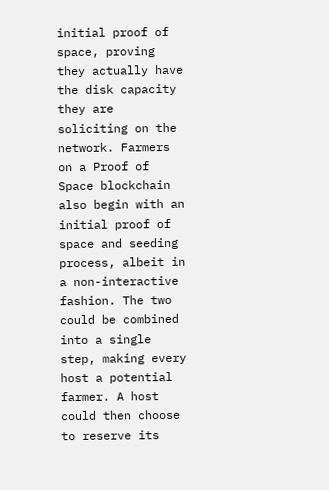initial proof of space, proving they actually have the disk capacity they are soliciting on the network. Farmers on a Proof of Space blockchain also begin with an initial proof of space and seeding process, albeit in a non-interactive fashion. The two could be combined into a single step, making every host a potential farmer. A host could then choose to reserve its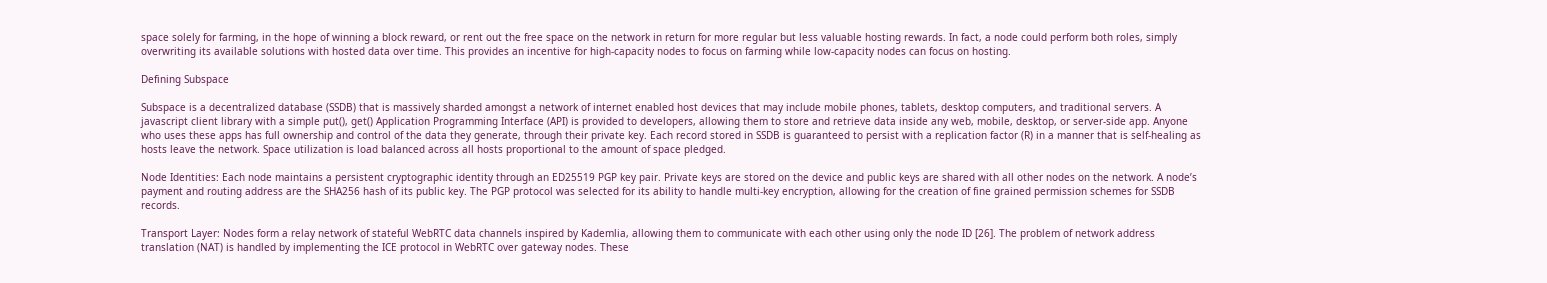space solely for farming, in the hope of winning a block reward, or rent out the free space on the network in return for more regular but less valuable hosting rewards. In fact, a node could perform both roles, simply overwriting its available solutions with hosted data over time. This provides an incentive for high-capacity nodes to focus on farming while low-capacity nodes can focus on hosting.

Defining Subspace

Subspace is a decentralized database (SSDB) that is massively sharded amongst a network of internet enabled host devices that may include mobile phones, tablets, desktop computers, and traditional servers. A javascript client library with a simple put(), get() Application Programming Interface (API) is provided to developers, allowing them to store and retrieve data inside any web, mobile, desktop, or server-side app. Anyone who uses these apps has full ownership and control of the data they generate, through their private key. Each record stored in SSDB is guaranteed to persist with a replication factor (R) in a manner that is self-healing as hosts leave the network. Space utilization is load balanced across all hosts proportional to the amount of space pledged.

Node Identities: Each node maintains a persistent cryptographic identity through an ED25519 PGP key pair. Private keys are stored on the device and public keys are shared with all other nodes on the network. A node’s payment and routing address are the SHA256 hash of its public key. The PGP protocol was selected for its ability to handle multi-key encryption, allowing for the creation of fine grained permission schemes for SSDB records.

Transport Layer: Nodes form a relay network of stateful WebRTC data channels inspired by Kademlia, allowing them to communicate with each other using only the node ID [26]. The problem of network address translation (NAT) is handled by implementing the ICE protocol in WebRTC over gateway nodes. These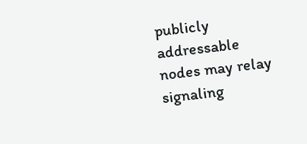publicly addressable nodes may relay signaling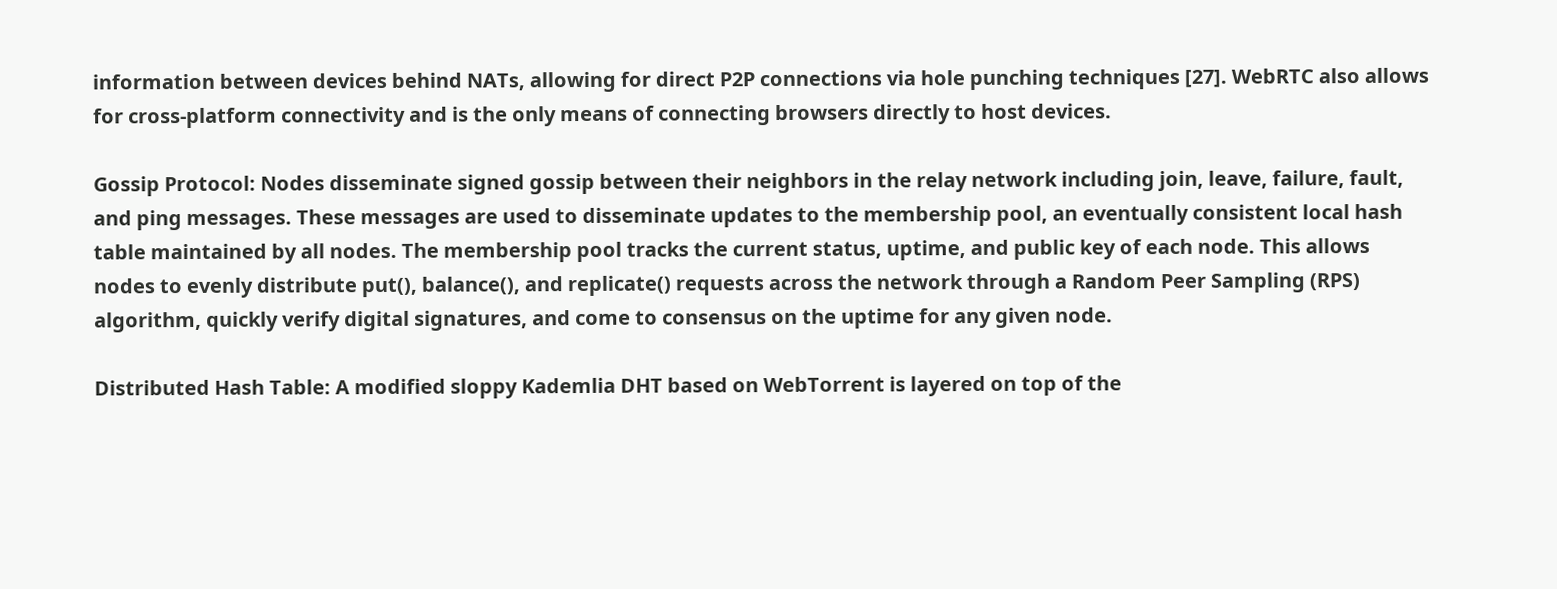information between devices behind NATs, allowing for direct P2P connections via hole punching techniques [27]. WebRTC also allows for cross-platform connectivity and is the only means of connecting browsers directly to host devices.

Gossip Protocol: Nodes disseminate signed gossip between their neighbors in the relay network including join, leave, failure, fault, and ping messages. These messages are used to disseminate updates to the membership pool, an eventually consistent local hash table maintained by all nodes. The membership pool tracks the current status, uptime, and public key of each node. This allows nodes to evenly distribute put(), balance(), and replicate() requests across the network through a Random Peer Sampling (RPS) algorithm, quickly verify digital signatures, and come to consensus on the uptime for any given node.

Distributed Hash Table: A modified sloppy Kademlia DHT based on WebTorrent is layered on top of the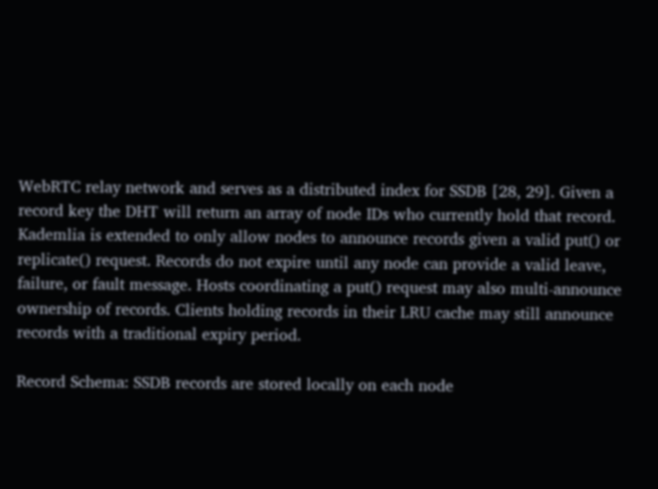WebRTC relay network and serves as a distributed index for SSDB [28, 29]. Given a record key the DHT will return an array of node IDs who currently hold that record. Kademlia is extended to only allow nodes to announce records given a valid put() or replicate() request. Records do not expire until any node can provide a valid leave, failure, or fault message. Hosts coordinating a put() request may also multi-announce ownership of records. Clients holding records in their LRU cache may still announce records with a traditional expiry period.

Record Schema: SSDB records are stored locally on each node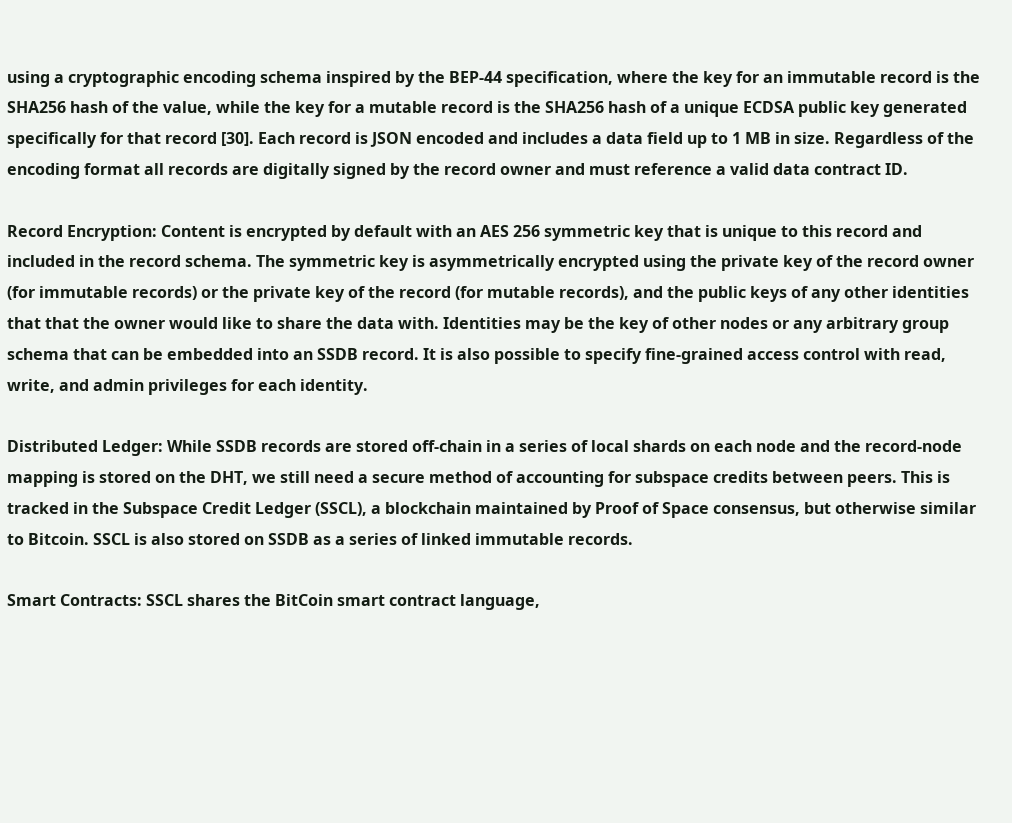using a cryptographic encoding schema inspired by the BEP-44 specification, where the key for an immutable record is the SHA256 hash of the value, while the key for a mutable record is the SHA256 hash of a unique ECDSA public key generated specifically for that record [30]. Each record is JSON encoded and includes a data field up to 1 MB in size. Regardless of the encoding format all records are digitally signed by the record owner and must reference a valid data contract ID.

Record Encryption: Content is encrypted by default with an AES 256 symmetric key that is unique to this record and included in the record schema. The symmetric key is asymmetrically encrypted using the private key of the record owner (for immutable records) or the private key of the record (for mutable records), and the public keys of any other identities that that the owner would like to share the data with. Identities may be the key of other nodes or any arbitrary group schema that can be embedded into an SSDB record. It is also possible to specify fine-grained access control with read, write, and admin privileges for each identity.

Distributed Ledger: While SSDB records are stored off-chain in a series of local shards on each node and the record-node mapping is stored on the DHT, we still need a secure method of accounting for subspace credits between peers. This is tracked in the Subspace Credit Ledger (SSCL), a blockchain maintained by Proof of Space consensus, but otherwise similar to Bitcoin. SSCL is also stored on SSDB as a series of linked immutable records.

Smart Contracts: SSCL shares the BitCoin smart contract language,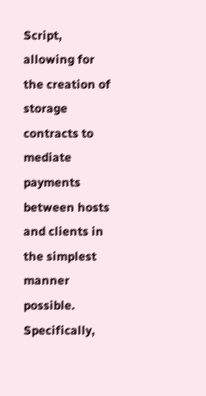Script, allowing for the creation of storage contracts to mediate payments between hosts and clients in the simplest manner possible. Specifically,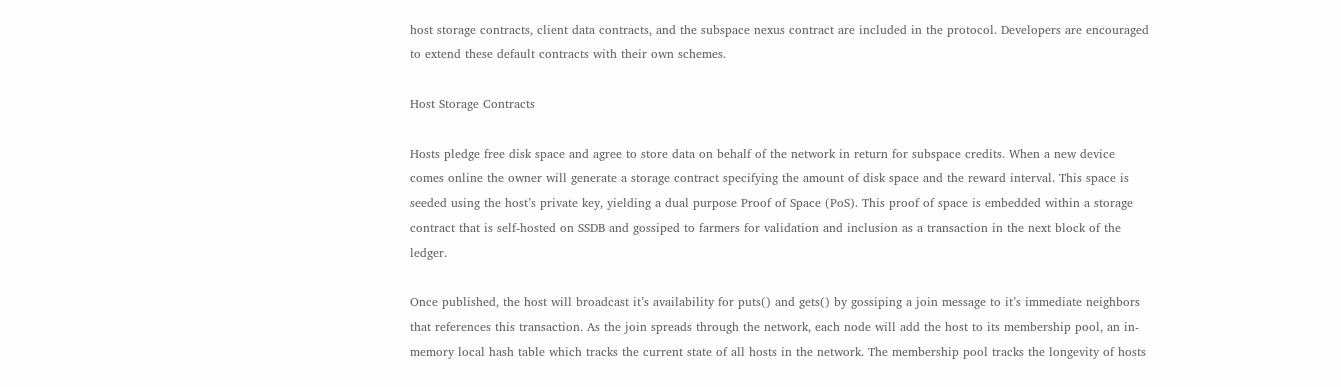host storage contracts, client data contracts, and the subspace nexus contract are included in the protocol. Developers are encouraged to extend these default contracts with their own schemes.

Host Storage Contracts

Hosts pledge free disk space and agree to store data on behalf of the network in return for subspace credits. When a new device comes online the owner will generate a storage contract specifying the amount of disk space and the reward interval. This space is seeded using the host’s private key, yielding a dual purpose Proof of Space (PoS). This proof of space is embedded within a storage contract that is self-hosted on SSDB and gossiped to farmers for validation and inclusion as a transaction in the next block of the ledger.

Once published, the host will broadcast it’s availability for puts() and gets() by gossiping a join message to it’s immediate neighbors that references this transaction. As the join spreads through the network, each node will add the host to its membership pool, an in-memory local hash table which tracks the current state of all hosts in the network. The membership pool tracks the longevity of hosts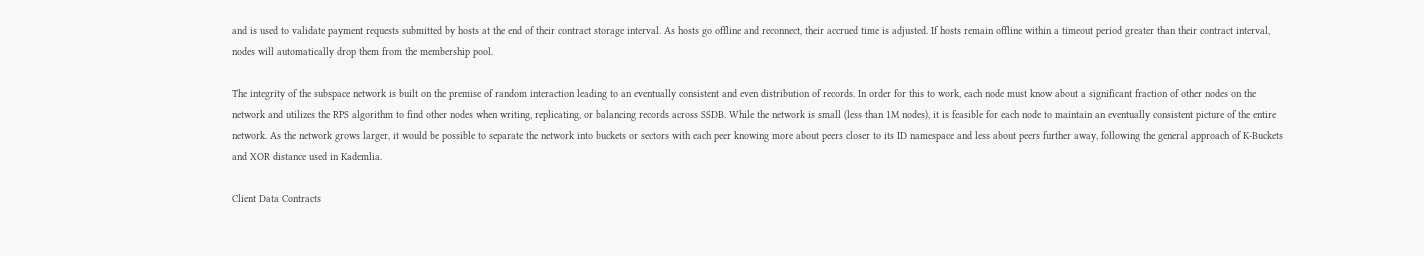and is used to validate payment requests submitted by hosts at the end of their contract storage interval. As hosts go offline and reconnect, their accrued time is adjusted. If hosts remain offline within a timeout period greater than their contract interval, nodes will automatically drop them from the membership pool.

The integrity of the subspace network is built on the premise of random interaction leading to an eventually consistent and even distribution of records. In order for this to work, each node must know about a significant fraction of other nodes on the network and utilizes the RPS algorithm to find other nodes when writing, replicating, or balancing records across SSDB. While the network is small (less than 1M nodes), it is feasible for each node to maintain an eventually consistent picture of the entire network. As the network grows larger, it would be possible to separate the network into buckets or sectors with each peer knowing more about peers closer to its ID namespace and less about peers further away, following the general approach of K-Buckets and XOR distance used in Kademlia.

Client Data Contracts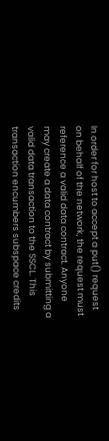In order for host to accept a put() request on behalf of the network, the request must reference a valid data contract. Anyone may create a data contract by submitting a valid data transaction to the SSCL. This transaction encumbers subspace credits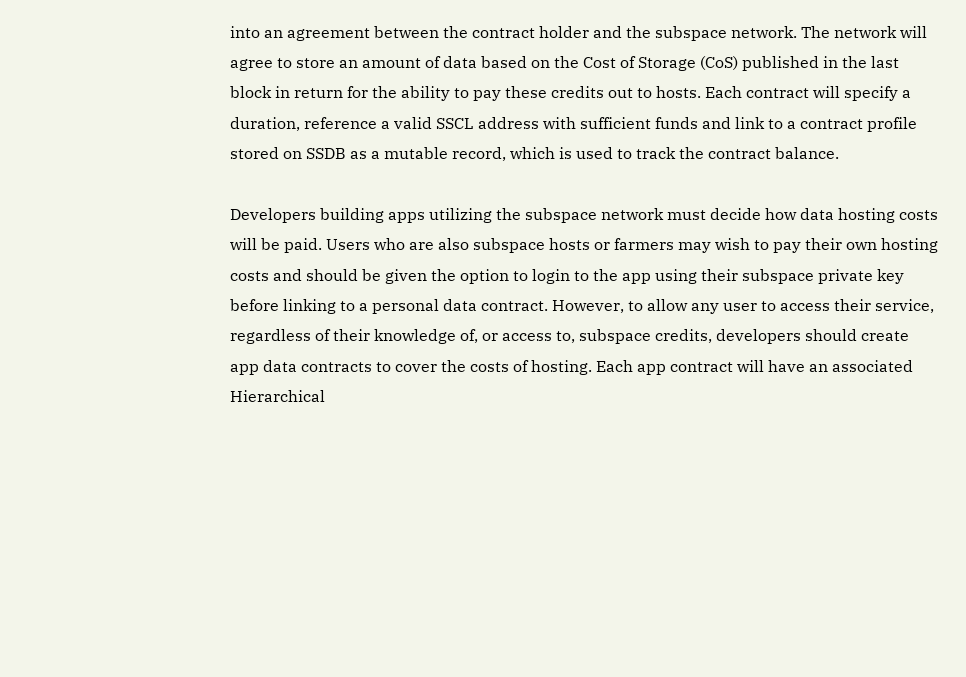into an agreement between the contract holder and the subspace network. The network will agree to store an amount of data based on the Cost of Storage (CoS) published in the last block in return for the ability to pay these credits out to hosts. Each contract will specify a duration, reference a valid SSCL address with sufficient funds and link to a contract profile stored on SSDB as a mutable record, which is used to track the contract balance.

Developers building apps utilizing the subspace network must decide how data hosting costs will be paid. Users who are also subspace hosts or farmers may wish to pay their own hosting costs and should be given the option to login to the app using their subspace private key before linking to a personal data contract. However, to allow any user to access their service, regardless of their knowledge of, or access to, subspace credits, developers should create app data contracts to cover the costs of hosting. Each app contract will have an associated Hierarchical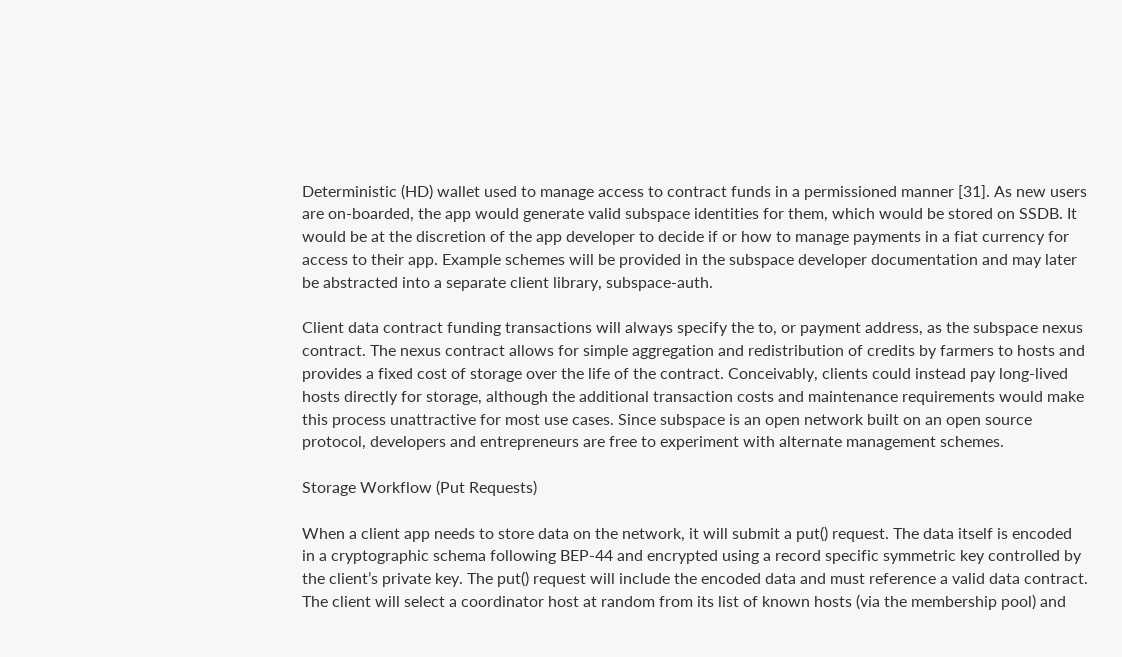Deterministic (HD) wallet used to manage access to contract funds in a permissioned manner [31]. As new users are on-boarded, the app would generate valid subspace identities for them, which would be stored on SSDB. It would be at the discretion of the app developer to decide if or how to manage payments in a fiat currency for access to their app. Example schemes will be provided in the subspace developer documentation and may later be abstracted into a separate client library, subspace-auth.

Client data contract funding transactions will always specify the to, or payment address, as the subspace nexus contract. The nexus contract allows for simple aggregation and redistribution of credits by farmers to hosts and provides a fixed cost of storage over the life of the contract. Conceivably, clients could instead pay long-lived hosts directly for storage, although the additional transaction costs and maintenance requirements would make this process unattractive for most use cases. Since subspace is an open network built on an open source protocol, developers and entrepreneurs are free to experiment with alternate management schemes.

Storage Workflow (Put Requests)

When a client app needs to store data on the network, it will submit a put() request. The data itself is encoded in a cryptographic schema following BEP-44 and encrypted using a record specific symmetric key controlled by the client’s private key. The put() request will include the encoded data and must reference a valid data contract. The client will select a coordinator host at random from its list of known hosts (via the membership pool) and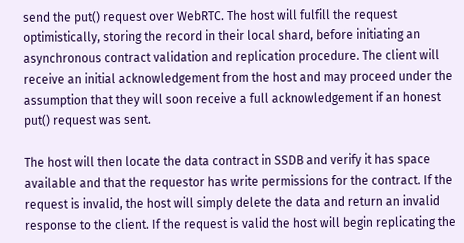send the put() request over WebRTC. The host will fulfill the request optimistically, storing the record in their local shard, before initiating an asynchronous contract validation and replication procedure. The client will receive an initial acknowledgement from the host and may proceed under the assumption that they will soon receive a full acknowledgement if an honest put() request was sent.

The host will then locate the data contract in SSDB and verify it has space available and that the requestor has write permissions for the contract. If the request is invalid, the host will simply delete the data and return an invalid response to the client. If the request is valid the host will begin replicating the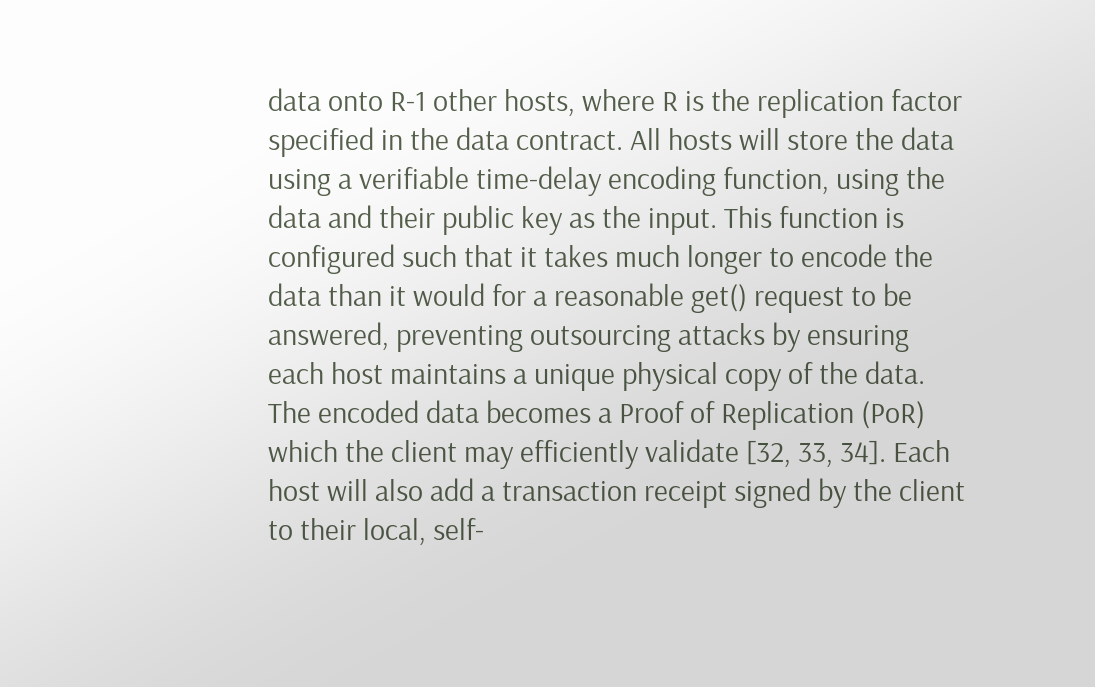data onto R-1 other hosts, where R is the replication factor specified in the data contract. All hosts will store the data using a verifiable time-delay encoding function, using the data and their public key as the input. This function is configured such that it takes much longer to encode the data than it would for a reasonable get() request to be answered, preventing outsourcing attacks by ensuring each host maintains a unique physical copy of the data. The encoded data becomes a Proof of Replication (PoR) which the client may efficiently validate [32, 33, 34]. Each host will also add a transaction receipt signed by the client to their local, self-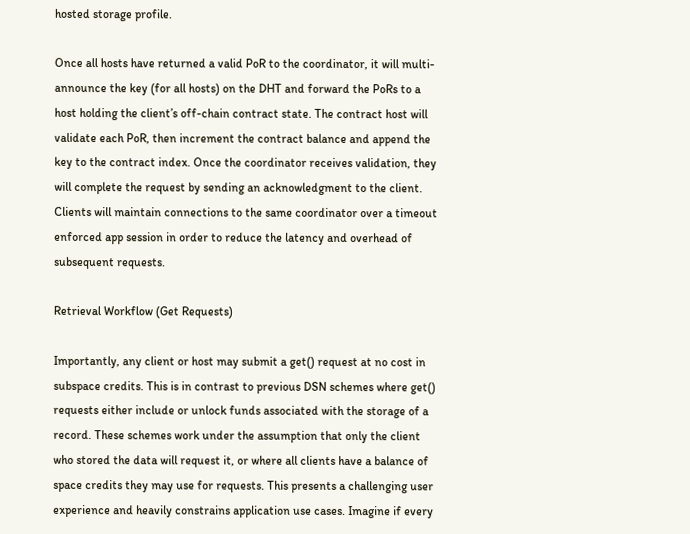hosted storage profile.

Once all hosts have returned a valid PoR to the coordinator, it will multi-announce the key (for all hosts) on the DHT and forward the PoRs to a host holding the client’s off-chain contract state. The contract host will validate each PoR, then increment the contract balance and append the key to the contract index. Once the coordinator receives validation, they will complete the request by sending an acknowledgment to the client. Clients will maintain connections to the same coordinator over a timeout enforced app session in order to reduce the latency and overhead of subsequent requests.

Retrieval Workflow (Get Requests)

Importantly, any client or host may submit a get() request at no cost in subspace credits. This is in contrast to previous DSN schemes where get() requests either include or unlock funds associated with the storage of a record. These schemes work under the assumption that only the client who stored the data will request it, or where all clients have a balance of space credits they may use for requests. This presents a challenging user experience and heavily constrains application use cases. Imagine if every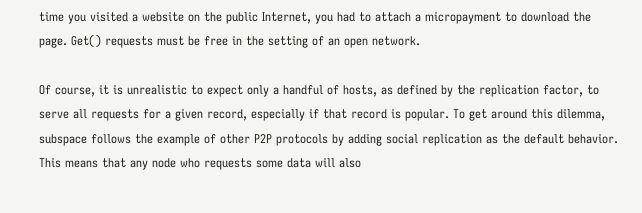time you visited a website on the public Internet, you had to attach a micropayment to download the page. Get() requests must be free in the setting of an open network.

Of course, it is unrealistic to expect only a handful of hosts, as defined by the replication factor, to serve all requests for a given record, especially if that record is popular. To get around this dilemma, subspace follows the example of other P2P protocols by adding social replication as the default behavior. This means that any node who requests some data will also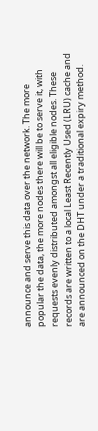announce and serve this data over the network. The more popular the data, the more nodes there will be to serve it, with requests evenly distributed amongst all eligible nodes. These records are written to a local Least Recently Used (LRU) cache and are announced on the DHT under a traditional expiry method.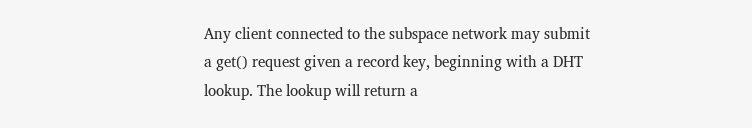Any client connected to the subspace network may submit a get() request given a record key, beginning with a DHT lookup. The lookup will return a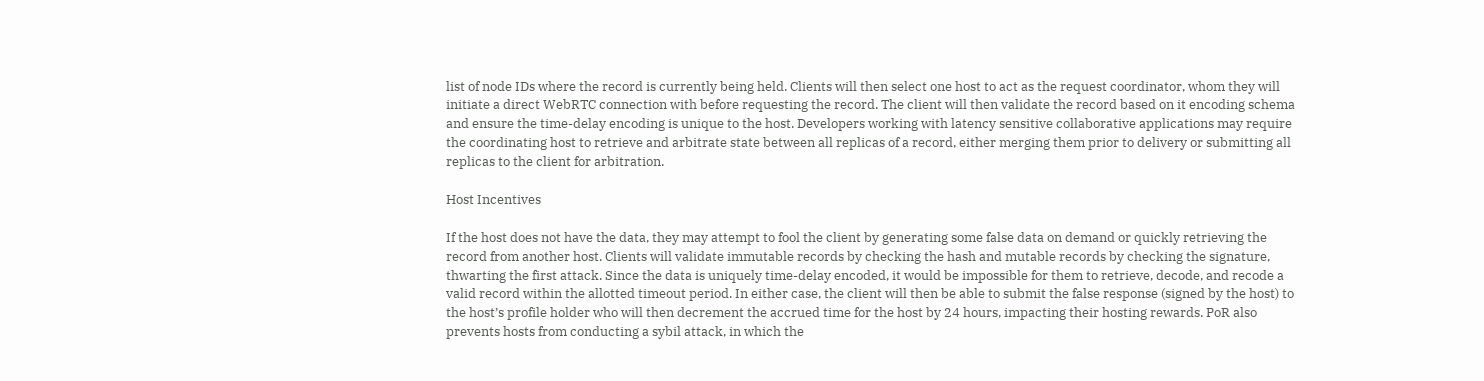list of node IDs where the record is currently being held. Clients will then select one host to act as the request coordinator, whom they will initiate a direct WebRTC connection with before requesting the record. The client will then validate the record based on it encoding schema and ensure the time-delay encoding is unique to the host. Developers working with latency sensitive collaborative applications may require the coordinating host to retrieve and arbitrate state between all replicas of a record, either merging them prior to delivery or submitting all replicas to the client for arbitration.

Host Incentives

If the host does not have the data, they may attempt to fool the client by generating some false data on demand or quickly retrieving the record from another host. Clients will validate immutable records by checking the hash and mutable records by checking the signature, thwarting the first attack. Since the data is uniquely time-delay encoded, it would be impossible for them to retrieve, decode, and recode a valid record within the allotted timeout period. In either case, the client will then be able to submit the false response (signed by the host) to the host’s profile holder who will then decrement the accrued time for the host by 24 hours, impacting their hosting rewards. PoR also prevents hosts from conducting a sybil attack, in which the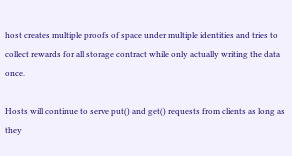host creates multiple proofs of space under multiple identities and tries to collect rewards for all storage contract while only actually writing the data once.

Hosts will continue to serve put() and get() requests from clients as long as they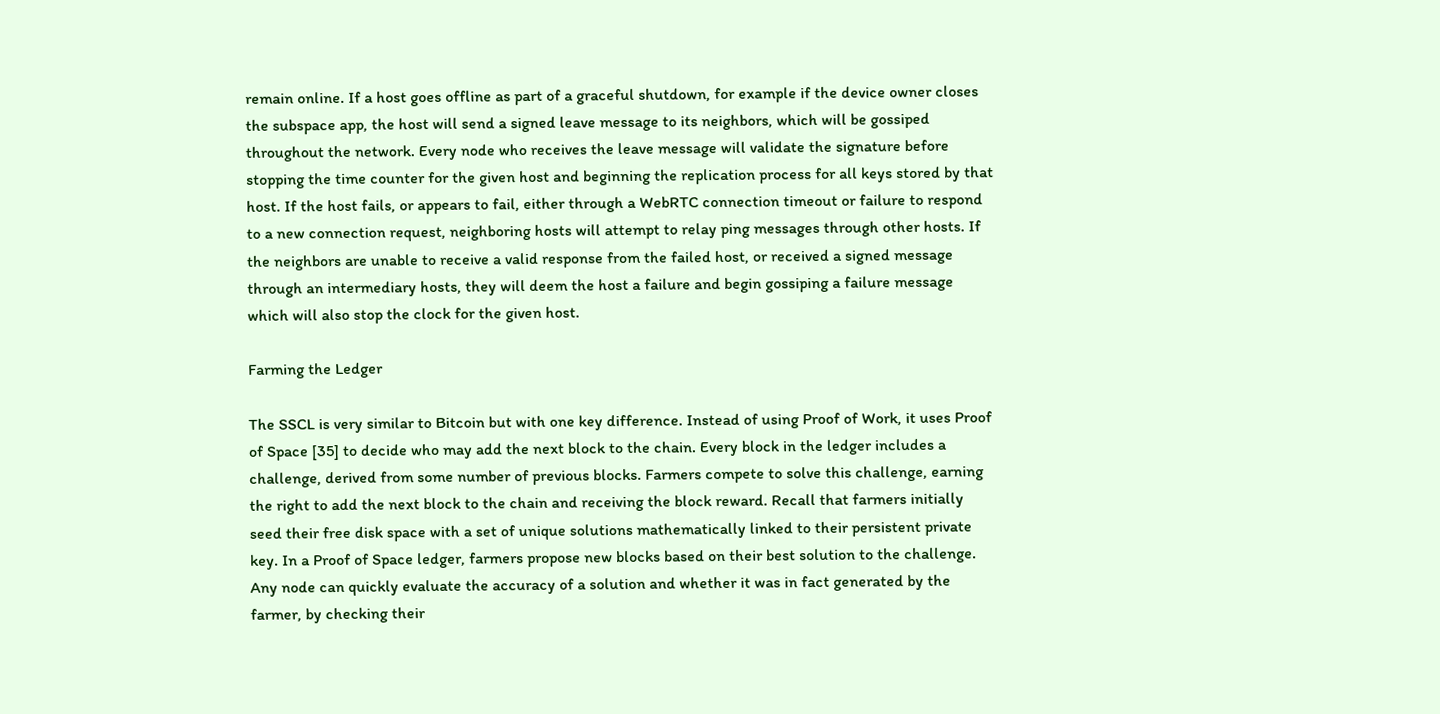remain online. If a host goes offline as part of a graceful shutdown, for example if the device owner closes the subspace app, the host will send a signed leave message to its neighbors, which will be gossiped throughout the network. Every node who receives the leave message will validate the signature before stopping the time counter for the given host and beginning the replication process for all keys stored by that host. If the host fails, or appears to fail, either through a WebRTC connection timeout or failure to respond to a new connection request, neighboring hosts will attempt to relay ping messages through other hosts. If the neighbors are unable to receive a valid response from the failed host, or received a signed message through an intermediary hosts, they will deem the host a failure and begin gossiping a failure message which will also stop the clock for the given host.

Farming the Ledger

The SSCL is very similar to Bitcoin but with one key difference. Instead of using Proof of Work, it uses Proof of Space [35] to decide who may add the next block to the chain. Every block in the ledger includes a challenge, derived from some number of previous blocks. Farmers compete to solve this challenge, earning the right to add the next block to the chain and receiving the block reward. Recall that farmers initially seed their free disk space with a set of unique solutions mathematically linked to their persistent private key. In a Proof of Space ledger, farmers propose new blocks based on their best solution to the challenge. Any node can quickly evaluate the accuracy of a solution and whether it was in fact generated by the farmer, by checking their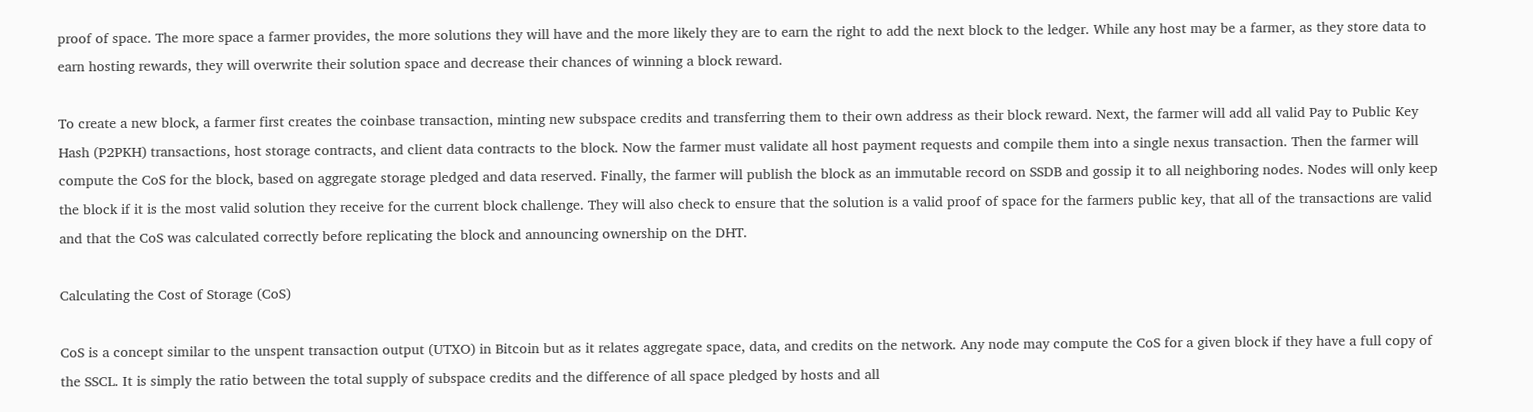proof of space. The more space a farmer provides, the more solutions they will have and the more likely they are to earn the right to add the next block to the ledger. While any host may be a farmer, as they store data to earn hosting rewards, they will overwrite their solution space and decrease their chances of winning a block reward.

To create a new block, a farmer first creates the coinbase transaction, minting new subspace credits and transferring them to their own address as their block reward. Next, the farmer will add all valid Pay to Public Key Hash (P2PKH) transactions, host storage contracts, and client data contracts to the block. Now the farmer must validate all host payment requests and compile them into a single nexus transaction. Then the farmer will compute the CoS for the block, based on aggregate storage pledged and data reserved. Finally, the farmer will publish the block as an immutable record on SSDB and gossip it to all neighboring nodes. Nodes will only keep the block if it is the most valid solution they receive for the current block challenge. They will also check to ensure that the solution is a valid proof of space for the farmers public key, that all of the transactions are valid and that the CoS was calculated correctly before replicating the block and announcing ownership on the DHT.

Calculating the Cost of Storage (CoS)

CoS is a concept similar to the unspent transaction output (UTXO) in Bitcoin but as it relates aggregate space, data, and credits on the network. Any node may compute the CoS for a given block if they have a full copy of the SSCL. It is simply the ratio between the total supply of subspace credits and the difference of all space pledged by hosts and all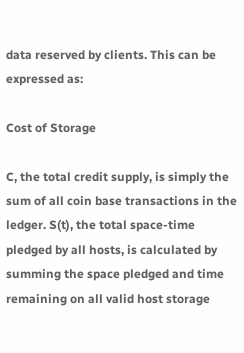data reserved by clients. This can be expressed as:

Cost of Storage

C, the total credit supply, is simply the sum of all coin base transactions in the ledger. S(t), the total space-time pledged by all hosts, is calculated by summing the space pledged and time remaining on all valid host storage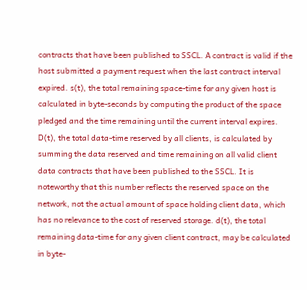contracts that have been published to SSCL. A contract is valid if the host submitted a payment request when the last contract interval expired. s(t), the total remaining space-time for any given host is calculated in byte-seconds by computing the product of the space pledged and the time remaining until the current interval expires. D(t), the total data-time reserved by all clients, is calculated by summing the data reserved and time remaining on all valid client data contracts that have been published to the SSCL. It is noteworthy that this number reflects the reserved space on the network, not the actual amount of space holding client data, which has no relevance to the cost of reserved storage. d(t), the total remaining data-time for any given client contract, may be calculated in byte-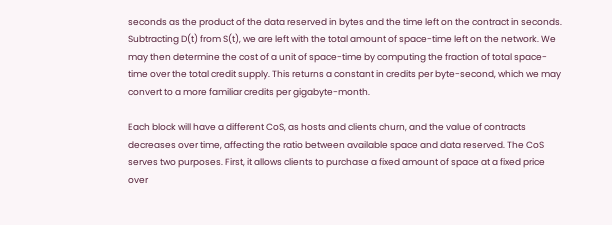seconds as the product of the data reserved in bytes and the time left on the contract in seconds. Subtracting D(t) from S(t), we are left with the total amount of space-time left on the network. We may then determine the cost of a unit of space-time by computing the fraction of total space-time over the total credit supply. This returns a constant in credits per byte-second, which we may convert to a more familiar credits per gigabyte-month.

Each block will have a different CoS, as hosts and clients churn, and the value of contracts decreases over time, affecting the ratio between available space and data reserved. The CoS serves two purposes. First, it allows clients to purchase a fixed amount of space at a fixed price over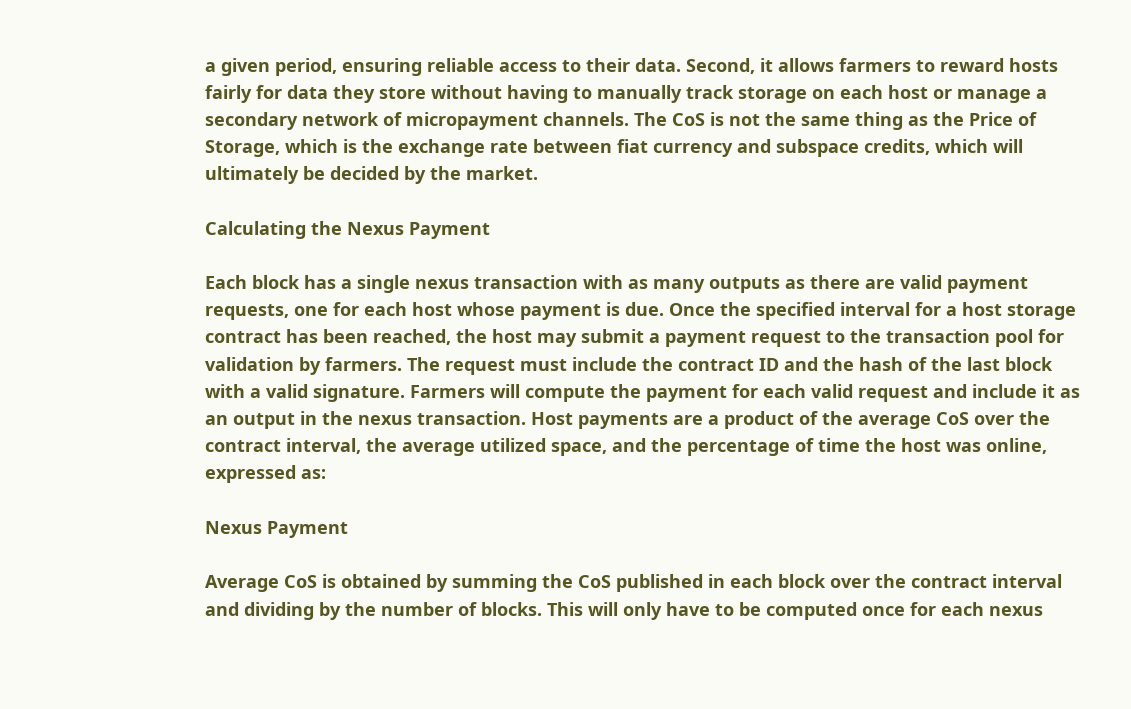a given period, ensuring reliable access to their data. Second, it allows farmers to reward hosts fairly for data they store without having to manually track storage on each host or manage a secondary network of micropayment channels. The CoS is not the same thing as the Price of Storage, which is the exchange rate between fiat currency and subspace credits, which will ultimately be decided by the market.

Calculating the Nexus Payment

Each block has a single nexus transaction with as many outputs as there are valid payment requests, one for each host whose payment is due. Once the specified interval for a host storage contract has been reached, the host may submit a payment request to the transaction pool for validation by farmers. The request must include the contract ID and the hash of the last block with a valid signature. Farmers will compute the payment for each valid request and include it as an output in the nexus transaction. Host payments are a product of the average CoS over the contract interval, the average utilized space, and the percentage of time the host was online, expressed as:

Nexus Payment

Average CoS is obtained by summing the CoS published in each block over the contract interval and dividing by the number of blocks. This will only have to be computed once for each nexus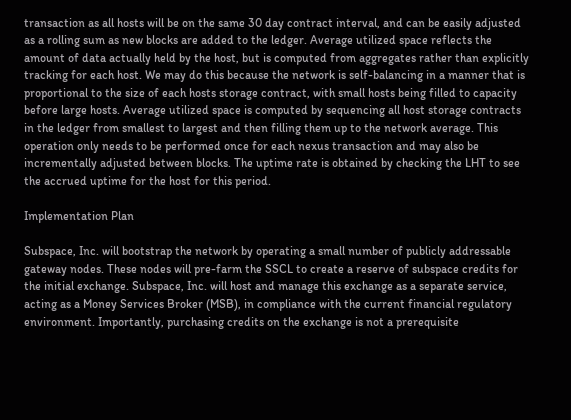transaction as all hosts will be on the same 30 day contract interval, and can be easily adjusted as a rolling sum as new blocks are added to the ledger. Average utilized space reflects the amount of data actually held by the host, but is computed from aggregates rather than explicitly tracking for each host. We may do this because the network is self-balancing in a manner that is proportional to the size of each hosts storage contract, with small hosts being filled to capacity before large hosts. Average utilized space is computed by sequencing all host storage contracts in the ledger from smallest to largest and then filling them up to the network average. This operation only needs to be performed once for each nexus transaction and may also be incrementally adjusted between blocks. The uptime rate is obtained by checking the LHT to see the accrued uptime for the host for this period.

Implementation Plan

Subspace, Inc. will bootstrap the network by operating a small number of publicly addressable gateway nodes. These nodes will pre-farm the SSCL to create a reserve of subspace credits for the initial exchange. Subspace, Inc. will host and manage this exchange as a separate service, acting as a Money Services Broker (MSB), in compliance with the current financial regulatory environment. Importantly, purchasing credits on the exchange is not a prerequisite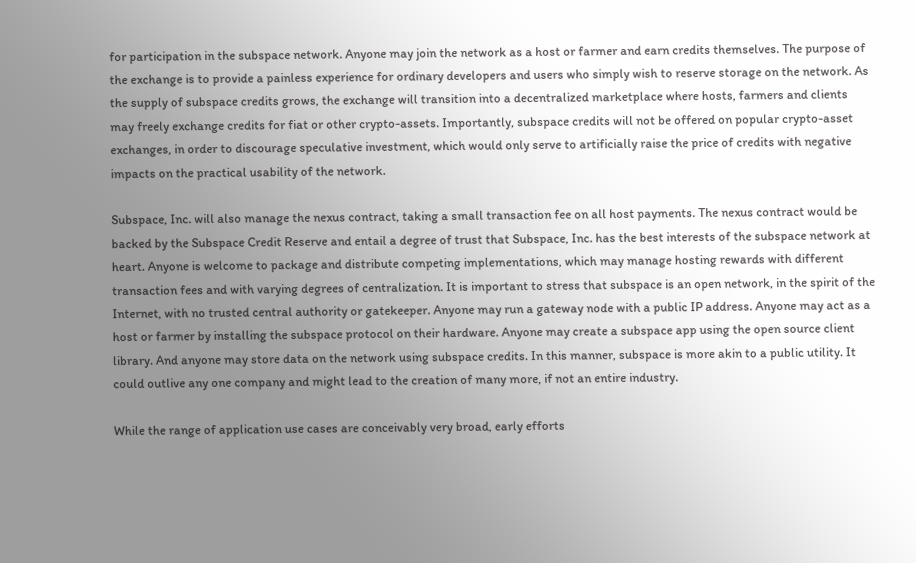for participation in the subspace network. Anyone may join the network as a host or farmer and earn credits themselves. The purpose of the exchange is to provide a painless experience for ordinary developers and users who simply wish to reserve storage on the network. As the supply of subspace credits grows, the exchange will transition into a decentralized marketplace where hosts, farmers and clients may freely exchange credits for fiat or other crypto-assets. Importantly, subspace credits will not be offered on popular crypto-asset exchanges, in order to discourage speculative investment, which would only serve to artificially raise the price of credits with negative impacts on the practical usability of the network.

Subspace, Inc. will also manage the nexus contract, taking a small transaction fee on all host payments. The nexus contract would be backed by the Subspace Credit Reserve and entail a degree of trust that Subspace, Inc. has the best interests of the subspace network at heart. Anyone is welcome to package and distribute competing implementations, which may manage hosting rewards with different transaction fees and with varying degrees of centralization. It is important to stress that subspace is an open network, in the spirit of the Internet, with no trusted central authority or gatekeeper. Anyone may run a gateway node with a public IP address. Anyone may act as a host or farmer by installing the subspace protocol on their hardware. Anyone may create a subspace app using the open source client library. And anyone may store data on the network using subspace credits. In this manner, subspace is more akin to a public utility. It could outlive any one company and might lead to the creation of many more, if not an entire industry.

While the range of application use cases are conceivably very broad, early efforts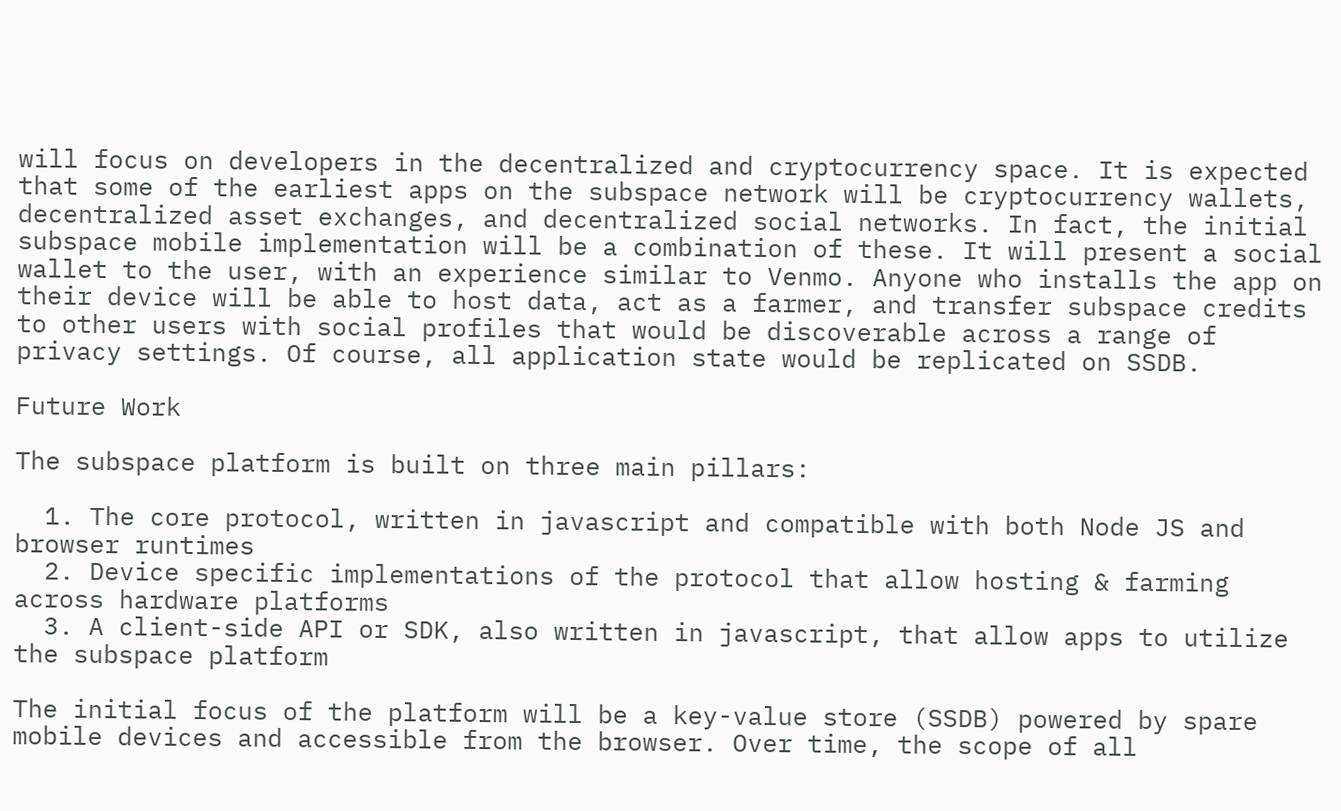will focus on developers in the decentralized and cryptocurrency space. It is expected that some of the earliest apps on the subspace network will be cryptocurrency wallets, decentralized asset exchanges, and decentralized social networks. In fact, the initial subspace mobile implementation will be a combination of these. It will present a social wallet to the user, with an experience similar to Venmo. Anyone who installs the app on their device will be able to host data, act as a farmer, and transfer subspace credits to other users with social profiles that would be discoverable across a range of privacy settings. Of course, all application state would be replicated on SSDB.

Future Work

The subspace platform is built on three main pillars:

  1. The core protocol, written in javascript and compatible with both Node JS and browser runtimes
  2. Device specific implementations of the protocol that allow hosting & farming across hardware platforms
  3. A client-side API or SDK, also written in javascript, that allow apps to utilize the subspace platform

The initial focus of the platform will be a key-value store (SSDB) powered by spare mobile devices and accessible from the browser. Over time, the scope of all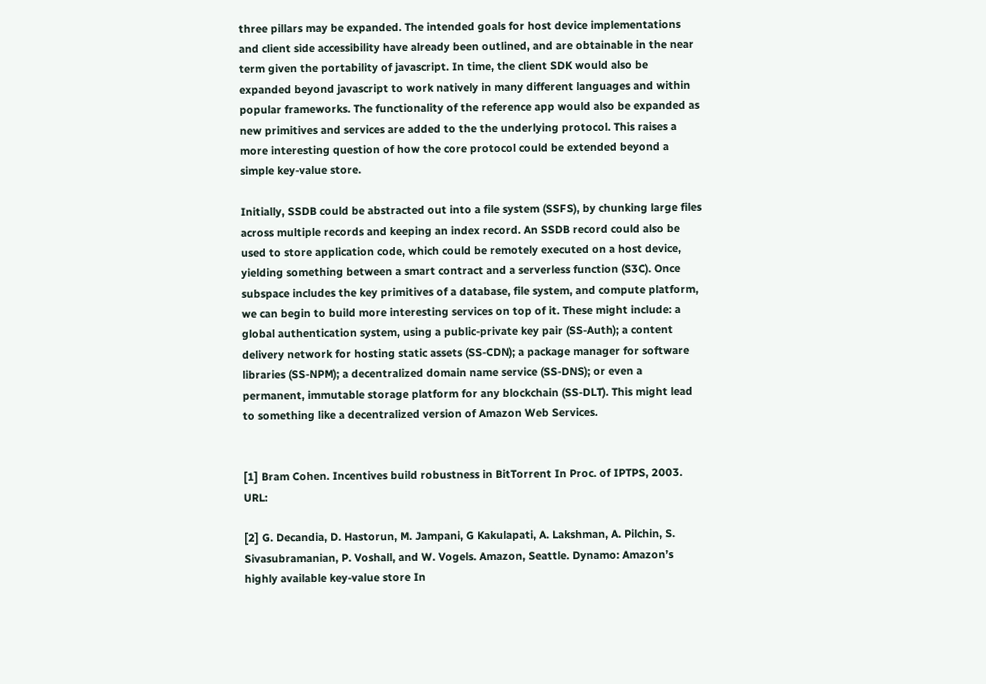three pillars may be expanded. The intended goals for host device implementations and client side accessibility have already been outlined, and are obtainable in the near term given the portability of javascript. In time, the client SDK would also be expanded beyond javascript to work natively in many different languages and within popular frameworks. The functionality of the reference app would also be expanded as new primitives and services are added to the the underlying protocol. This raises a more interesting question of how the core protocol could be extended beyond a simple key-value store.

Initially, SSDB could be abstracted out into a file system (SSFS), by chunking large files across multiple records and keeping an index record. An SSDB record could also be used to store application code, which could be remotely executed on a host device, yielding something between a smart contract and a serverless function (S3C). Once subspace includes the key primitives of a database, file system, and compute platform, we can begin to build more interesting services on top of it. These might include: a global authentication system, using a public-private key pair (SS-Auth); a content delivery network for hosting static assets (SS-CDN); a package manager for software libraries (SS-NPM); a decentralized domain name service (SS-DNS); or even a permanent, immutable storage platform for any blockchain (SS-DLT). This might lead to something like a decentralized version of Amazon Web Services.


[1] Bram Cohen. Incentives build robustness in BitTorrent In Proc. of IPTPS, 2003. URL:

[2] G. Decandia, D. Hastorun, M. Jampani, G Kakulapati, A. Lakshman, A. Pilchin, S. Sivasubramanian, P. Voshall, and W. Vogels. Amazon, Seattle. Dynamo: Amazon’s highly available key-value store In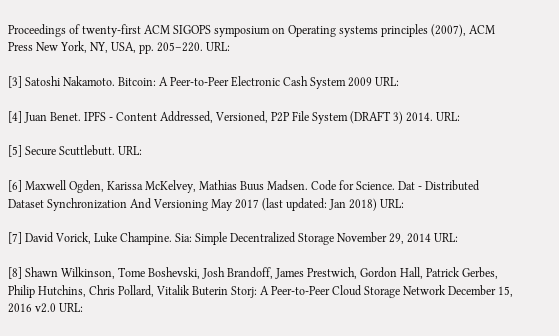Proceedings of twenty-first ACM SIGOPS symposium on Operating systems principles (2007), ACM Press New York, NY, USA, pp. 205–220. URL:

[3] Satoshi Nakamoto. Bitcoin: A Peer-to-Peer Electronic Cash System 2009 URL:

[4] Juan Benet. IPFS - Content Addressed, Versioned, P2P File System (DRAFT 3) 2014. URL:

[5] Secure Scuttlebutt. URL:

[6] Maxwell Ogden, Karissa McKelvey, Mathias Buus Madsen. Code for Science. Dat - Distributed Dataset Synchronization And Versioning May 2017 (last updated: Jan 2018) URL:

[7] David Vorick, Luke Champine. Sia: Simple Decentralized Storage November 29, 2014 URL:

[8] Shawn Wilkinson, Tome Boshevski, Josh Brandoff, James Prestwich, Gordon Hall, Patrick Gerbes, Philip Hutchins, Chris Pollard, Vitalik Buterin Storj: A Peer-to-Peer Cloud Storage Network December 15, 2016 v2.0 URL: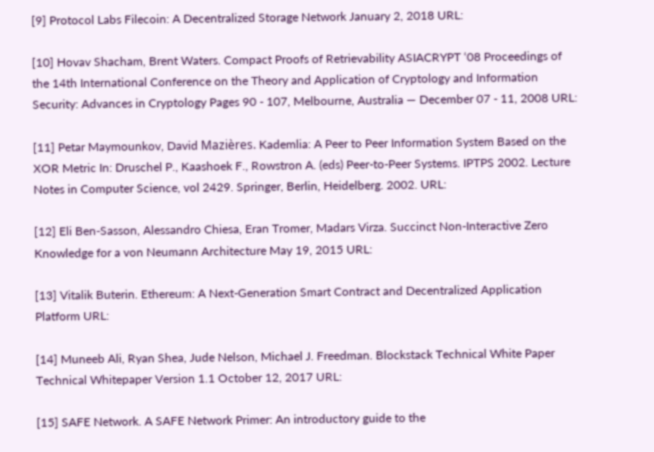[9] Protocol Labs Filecoin: A Decentralized Storage Network January 2, 2018 URL:

[10] Hovav Shacham, Brent Waters. Compact Proofs of Retrievability ASIACRYPT ‘08 Proceedings of the 14th International Conference on the Theory and Application of Cryptology and Information Security: Advances in Cryptology Pages 90 - 107, Melbourne, Australia — December 07 - 11, 2008 URL:

[11] Petar Maymounkov, David Mazières. Kademlia: A Peer to Peer Information System Based on the XOR Metric In: Druschel P., Kaashoek F., Rowstron A. (eds) Peer-to-Peer Systems. IPTPS 2002. Lecture Notes in Computer Science, vol 2429. Springer, Berlin, Heidelberg. 2002. URL:

[12] Eli Ben-Sasson, Alessandro Chiesa, Eran Tromer, Madars Virza. Succinct Non-Interactive Zero Knowledge for a von Neumann Architecture May 19, 2015 URL:

[13] Vitalik Buterin. Ethereum: A Next-Generation Smart Contract and Decentralized Application Platform URL:

[14] Muneeb Ali, Ryan Shea, Jude Nelson, Michael J. Freedman. Blockstack Technical White Paper Technical Whitepaper Version 1.1 October 12, 2017 URL:

[15] SAFE Network. A SAFE Network Primer: An introductory guide to the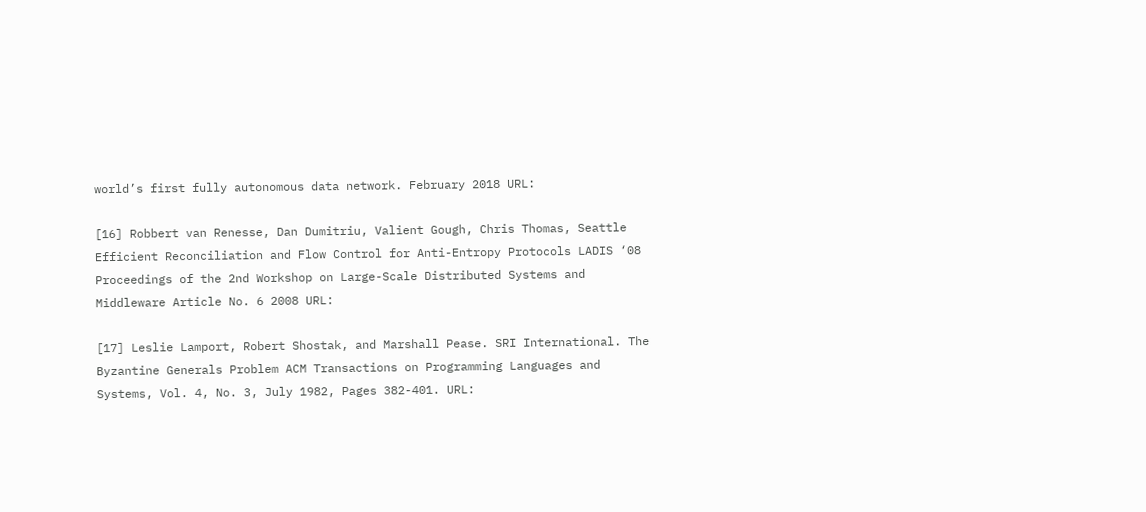world’s first fully autonomous data network. February 2018 URL:

[16] Robbert van Renesse, Dan Dumitriu, Valient Gough, Chris Thomas, Seattle Efficient Reconciliation and Flow Control for Anti-Entropy Protocols LADIS ‘08 Proceedings of the 2nd Workshop on Large-Scale Distributed Systems and Middleware Article No. 6 2008 URL:

[17] Leslie Lamport, Robert Shostak, and Marshall Pease. SRI International. The Byzantine Generals Problem ACM Transactions on Programming Languages and Systems, Vol. 4, No. 3, July 1982, Pages 382-401. URL: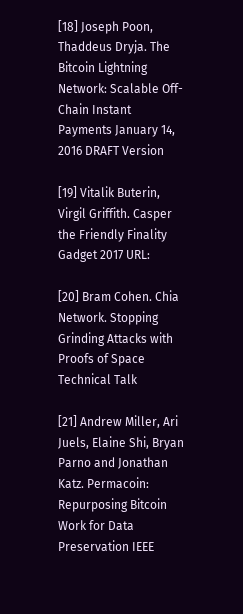[18] Joseph Poon, Thaddeus Dryja. The Bitcoin Lightning Network: Scalable Off-Chain Instant Payments January 14, 2016 DRAFT Version

[19] Vitalik Buterin, Virgil Griffith. Casper the Friendly Finality Gadget 2017 URL:

[20] Bram Cohen. Chia Network. Stopping Grinding Attacks with Proofs of Space Technical Talk

[21] Andrew Miller, Ari Juels, Elaine Shi, Bryan Parno and Jonathan Katz. Permacoin: Repurposing Bitcoin Work for Data Preservation IEEE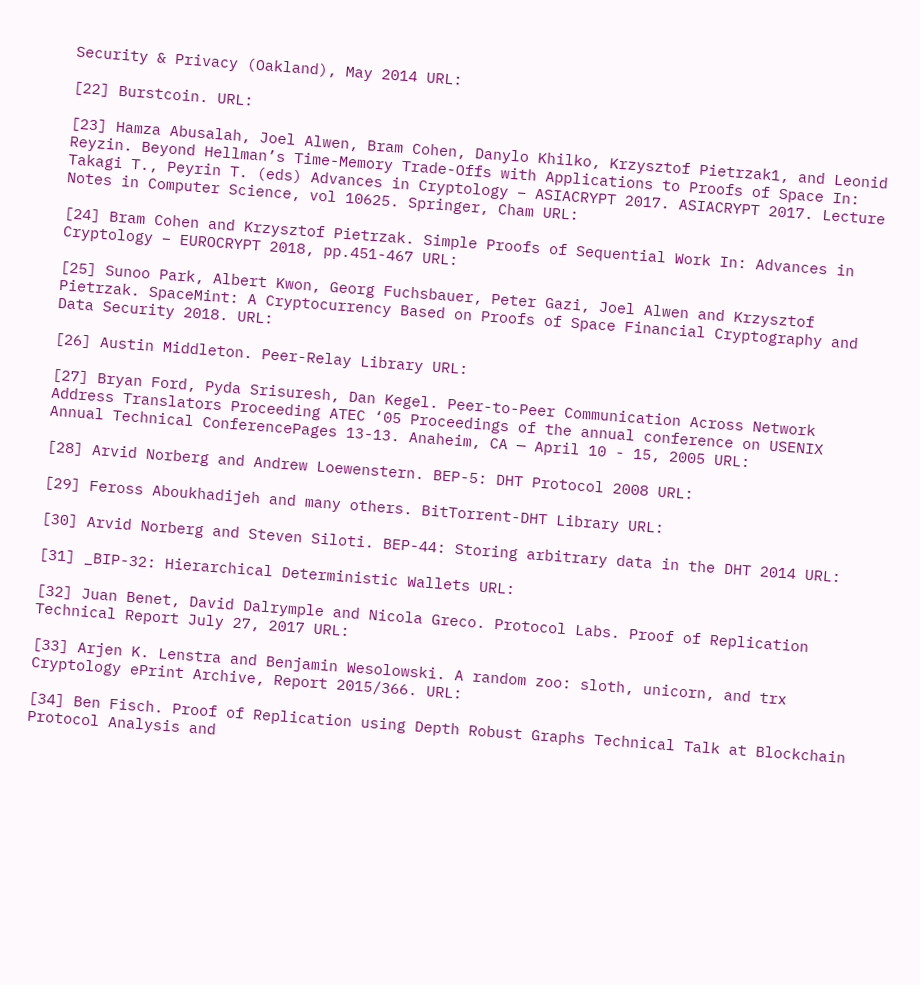Security & Privacy (Oakland), May 2014 URL:

[22] Burstcoin. URL:

[23] Hamza Abusalah, Joel Alwen, Bram Cohen, Danylo Khilko, Krzysztof Pietrzak1, and Leonid Reyzin. Beyond Hellman’s Time-Memory Trade-Offs with Applications to Proofs of Space In: Takagi T., Peyrin T. (eds) Advances in Cryptology – ASIACRYPT 2017. ASIACRYPT 2017. Lecture Notes in Computer Science, vol 10625. Springer, Cham URL:

[24] Bram Cohen and Krzysztof Pietrzak. Simple Proofs of Sequential Work In: Advances in Cryptology – EUROCRYPT 2018, pp.451-467 URL:

[25] Sunoo Park, Albert Kwon, Georg Fuchsbauer, Peter Gazi, Joel Alwen and Krzysztof Pietrzak. SpaceMint: A Cryptocurrency Based on Proofs of Space Financial Cryptography and Data Security 2018. URL:

[26] Austin Middleton. Peer-Relay Library URL:

[27] Bryan Ford, Pyda Srisuresh, Dan Kegel. Peer-to-Peer Communication Across Network Address Translators Proceeding ATEC ‘05 Proceedings of the annual conference on USENIX Annual Technical ConferencePages 13-13. Anaheim, CA — April 10 - 15, 2005 URL:

[28] Arvid Norberg and Andrew Loewenstern. BEP-5: DHT Protocol 2008 URL:

[29] Feross Aboukhadijeh and many others. BitTorrent-DHT Library URL:

[30] Arvid Norberg and Steven Siloti. BEP-44: Storing arbitrary data in the DHT 2014 URL:

[31] _BIP-32: Hierarchical Deterministic Wallets URL:

[32] Juan Benet, David Dalrymple and Nicola Greco. Protocol Labs. Proof of Replication Technical Report July 27, 2017 URL:

[33] Arjen K. Lenstra and Benjamin Wesolowski. A random zoo: sloth, unicorn, and trx Cryptology ePrint Archive, Report 2015/366. URL:

[34] Ben Fisch. Proof of Replication using Depth Robust Graphs Technical Talk at Blockchain Protocol Analysis and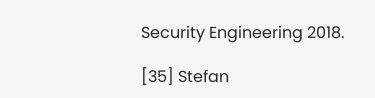Security Engineering 2018.

[35] Stefan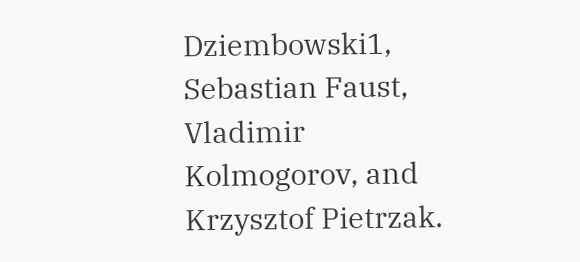Dziembowski1, Sebastian Faust, Vladimir Kolmogorov, and Krzysztof Pietrzak.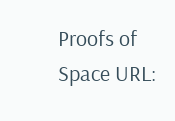Proofs of Space URL: